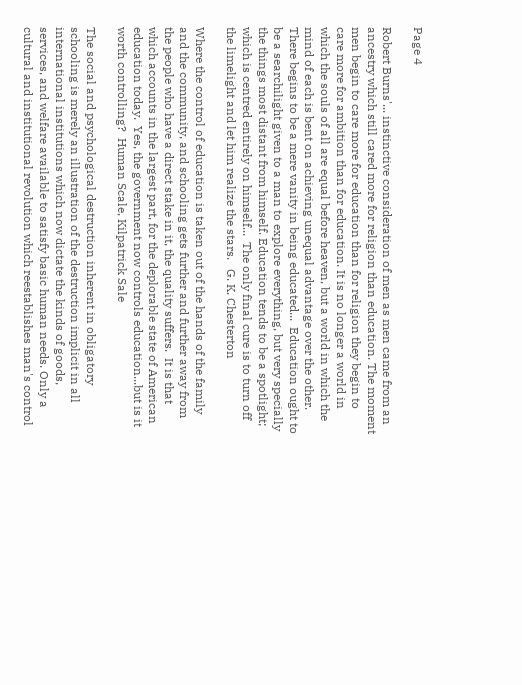Page 4

Robert Burns'... instinctive consideration of men as men came from an ancestry which still cared more for religion than education. The moment men begin to care more for education than for religion they begin to care more for ambition than for education. It is no longer a world in which the souls of all are equal before heaven, but a world in which the mind of each is bent on achieving unequal advantage over the other. There begins to be a mere vanity in being educated...  Education ought to be a searchilight given to a man to explore everything, but very specially the things most distant from himself. Education tends to be a spotlight; which is centred entirely on himself...  The only final cure is to turn off the limelight and let him realize the stars.   G. K. Chesterton

Where the control of education is taken out of the hands of the family and the community, and schooling gets further and further away from the people who have a direct stake in it, the quality suffers.  It is that which accounts in the largest part, for the deplorable state of American education today.  Yes, the government now controls education...but is it worth controlling?  Human Scale, Kilpatrick Sale

The social and psychological destruction inherent in obligatory schooling is merely an illustration of the destruction implicit in all international institutions which now dictate the kinds of goods, services, and welfare available to satisfy basic human needs. Only a cultural and institutional revolution which reestablishes man's control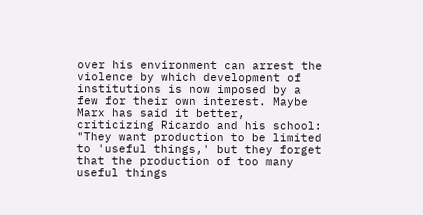over his environment can arrest the violence by which development of institutions is now imposed by a few for their own interest. Maybe Marx has said it better, criticizing Ricardo and his school:  "They want production to be limited to 'useful things,' but they forget that the production of too many useful things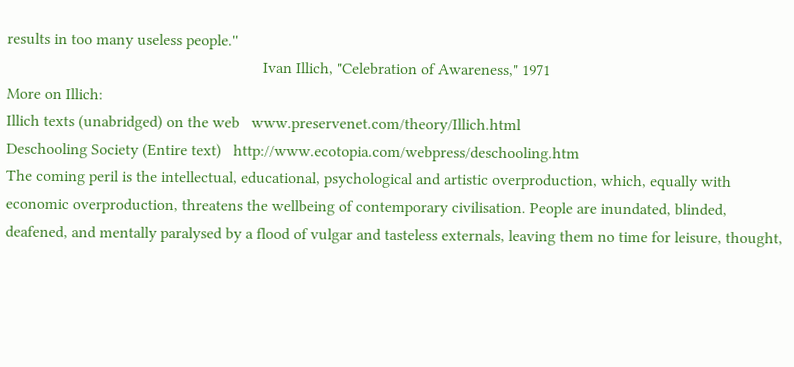results in too many useless people.''
                                                                Ivan Illich, "Celebration of Awareness," 1971
More on Illich:
Illich texts (unabridged) on the web   www.preservenet.com/theory/Illich.html
Deschooling Society (Entire text)   http://www.ecotopia.com/webpress/deschooling.htm
The coming peril is the intellectual, educational, psychological and artistic overproduction, which, equally with economic overproduction, threatens the wellbeing of contemporary civilisation. People are inundated, blinded, deafened, and mentally paralysed by a flood of vulgar and tasteless externals, leaving them no time for leisure, thought,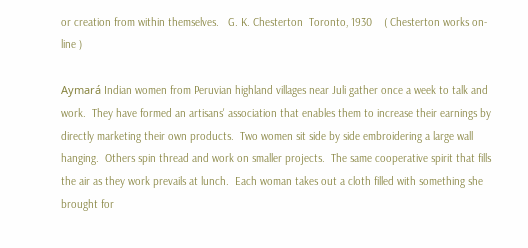or creation from within themselves.   G. K. Chesterton  Toronto, 1930    ( Chesterton works on-line )

Aymará Indian women from Peruvian highland villages near Juli gather once a week to talk and work.  They have formed an artisans' association that enables them to increase their earnings by directly marketing their own products.  Two women sit side by side embroidering a large wall hanging.  Others spin thread and work on smaller projects.  The same cooperative spirit that fills the air as they work prevails at lunch.  Each woman takes out a cloth filled with something she brought for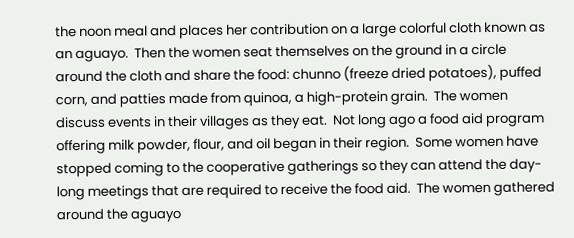the noon meal and places her contribution on a large colorful cloth known as an aguayo.  Then the women seat themselves on the ground in a circle around the cloth and share the food: chunno (freeze dried potatoes), puffed corn, and patties made from quinoa, a high-protein grain.  The women discuss events in their villages as they eat.  Not long ago a food aid program offering milk powder, flour, and oil began in their region.  Some women have stopped coming to the cooperative gatherings so they can attend the day-long meetings that are required to receive the food aid.  The women gathered around the aguayo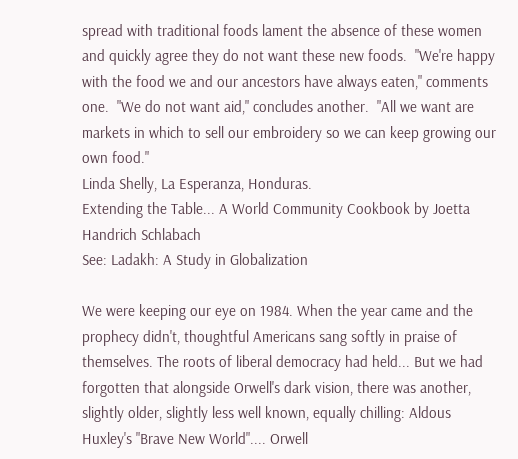spread with traditional foods lament the absence of these women and quickly agree they do not want these new foods.  "We're happy with the food we and our ancestors have always eaten," comments one.  "We do not want aid," concludes another.  "All we want are markets in which to sell our embroidery so we can keep growing our own food."
Linda Shelly, La Esperanza, Honduras.
Extending the Table... A World Community Cookbook by Joetta Handrich Schlabach
See: Ladakh: A Study in Globalization

We were keeping our eye on 1984. When the year came and the prophecy didn't, thoughtful Americans sang softly in praise of themselves. The roots of liberal democracy had held... But we had forgotten that alongside Orwell's dark vision, there was another, slightly older, slightly less well known, equally chilling: Aldous Huxley's "Brave New World".... Orwell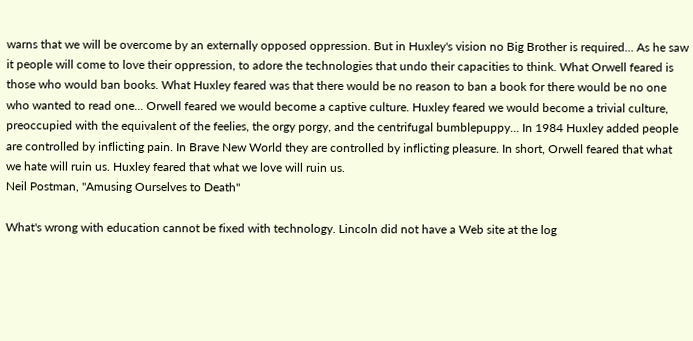warns that we will be overcome by an externally opposed oppression. But in Huxley's vision no Big Brother is required... As he saw it people will come to love their oppression, to adore the technologies that undo their capacities to think. What Orwell feared is those who would ban books. What Huxley feared was that there would be no reason to ban a book for there would be no one who wanted to read one... Orwell feared we would become a captive culture. Huxley feared we would become a trivial culture, preoccupied with the equivalent of the feelies, the orgy porgy, and the centrifugal bumblepuppy... In 1984 Huxley added people are controlled by inflicting pain. In Brave New World they are controlled by inflicting pleasure. In short, Orwell feared that what we hate will ruin us. Huxley feared that what we love will ruin us.
Neil Postman, "Amusing Ourselves to Death"

What's wrong with education cannot be fixed with technology. Lincoln did not have a Web site at the log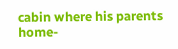cabin where his parents home-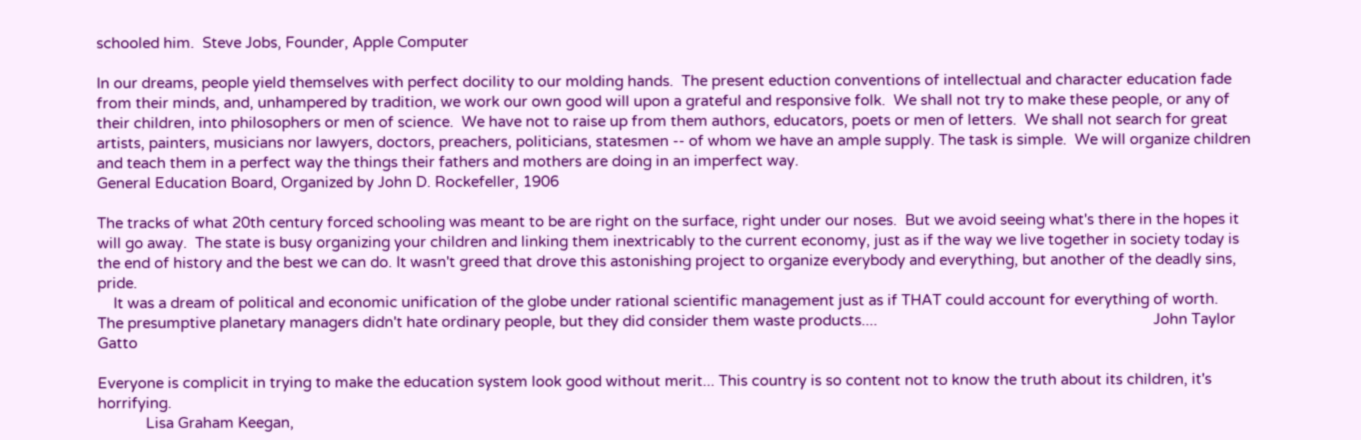schooled him.  Steve Jobs, Founder, Apple Computer

In our dreams, people yield themselves with perfect docility to our molding hands.  The present eduction conventions of intellectual and character education fade from their minds, and, unhampered by tradition, we work our own good will upon a grateful and responsive folk.  We shall not try to make these people, or any of their children, into philosophers or men of science.  We have not to raise up from them authors, educators, poets or men of letters.  We shall not search for great artists, painters, musicians nor lawyers, doctors, preachers, politicians, statesmen -- of whom we have an ample supply. The task is simple.  We will organize children and teach them in a perfect way the things their fathers and mothers are doing in an imperfect way.
General Education Board, Organized by John D. Rockefeller, 1906

The tracks of what 20th century forced schooling was meant to be are right on the surface, right under our noses.  But we avoid seeing what's there in the hopes it will go away.  The state is busy organizing your children and linking them inextricably to the current economy, just as if the way we live together in society today is the end of history and the best we can do. It wasn't greed that drove this astonishing project to organize everybody and everything, but another of the deadly sins, pride.
    It was a dream of political and economic unification of the globe under rational scientific management just as if THAT could account for everything of worth.  The presumptive planetary managers didn't hate ordinary people, but they did consider them waste products....                                                                     John Taylor Gatto

Everyone is complicit in trying to make the education system look good without merit... This country is so content not to know the truth about its children, it's horrifying.
            Lisa Graham Keegan,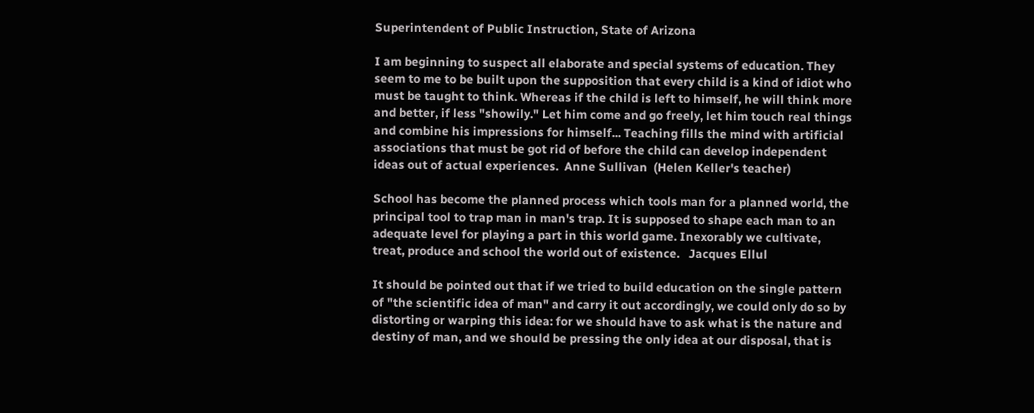Superintendent of Public Instruction, State of Arizona

I am beginning to suspect all elaborate and special systems of education. They seem to me to be built upon the supposition that every child is a kind of idiot who must be taught to think. Whereas if the child is left to himself, he will think more and better, if less "showily." Let him come and go freely, let him touch real things and combine his impressions for himself... Teaching fills the mind with artificial associations that must be got rid of before the child can develop independent ideas out of actual experiences.  Anne Sullivan  (Helen Keller's teacher)

School has become the planned process which tools man for a planned world, the principal tool to trap man in man's trap. It is supposed to shape each man to an adequate level for playing a part in this world game. Inexorably we cultivate, treat, produce and school the world out of existence.   Jacques Ellul

It should be pointed out that if we tried to build education on the single pattern of "the scientific idea of man" and carry it out accordingly, we could only do so by distorting or warping this idea: for we should have to ask what is the nature and destiny of man, and we should be pressing the only idea at our disposal, that is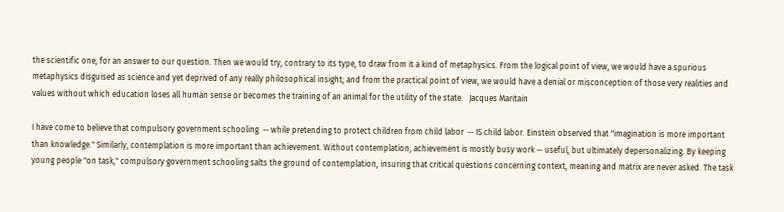the scientific one, for an answer to our question. Then we would try, contrary to its type, to draw from it a kind of metaphysics. From the logical point of view, we would have a spurious metaphysics disguised as science and yet deprived of any really philosophical insight; and from the practical point of view, we would have a denial or misconception of those very realities and values without which education loses all human sense or becomes the training of an animal for the utility of the state.   Jacques Maritain

I have come to believe that compulsory government schooling  -- while pretending to protect children from child labor  -- IS child labor. Einstein observed that "imagination is more important than knowledge." Similarly, contemplation is more important than achievement. Without contemplation, achievement is mostly busy work -- useful, but ultimately depersonalizing. By keeping young people "on task," compulsory government schooling salts the ground of contemplation, insuring that critical questions concerning context, meaning and matrix are never asked. The task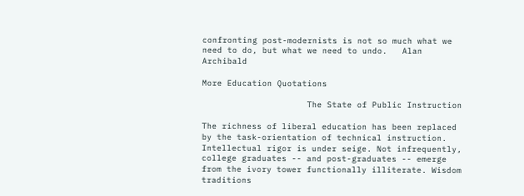confronting post-modernists is not so much what we need to do, but what we need to undo.   Alan Archibald

More Education Quotations

                     The State of Public Instruction

The richness of liberal education has been replaced by the task-orientation of technical instruction. Intellectual rigor is under seige. Not infrequently, college graduates -- and post-graduates -- emerge from the ivory tower functionally illiterate. Wisdom traditions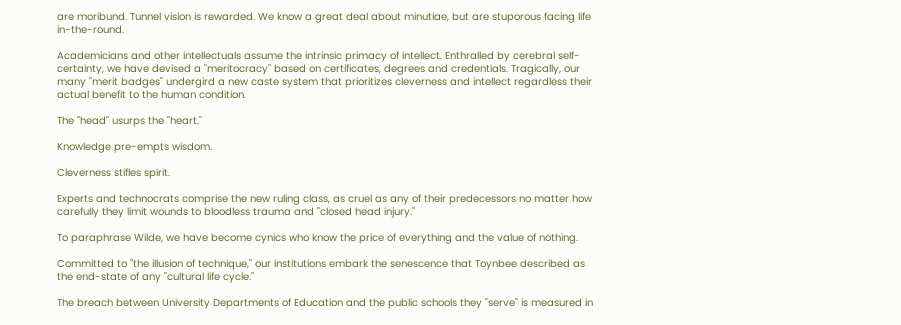are moribund. Tunnel vision is rewarded. We know a great deal about minutiae, but are stuporous facing life in-the-round.

Academicians and other intellectuals assume the intrinsic primacy of intellect. Enthralled by cerebral self-certainty, we have devised a "meritocracy" based on certificates, degrees and credentials. Tragically, our many "merit badges" undergird a new caste system that prioritizes cleverness and intellect regardless their actual benefit to the human condition.

The "head" usurps the "heart."

Knowledge pre-empts wisdom.

Cleverness stifles spirit.

Experts and technocrats comprise the new ruling class, as cruel as any of their predecessors no matter how carefully they limit wounds to bloodless trauma and "closed head injury."

To paraphrase Wilde, we have become cynics who know the price of everything and the value of nothing.

Committed to "the illusion of technique," our institutions embark the senescence that Toynbee described as the end-state of any "cultural life cycle."

The breach between University Departments of Education and the public schools they "serve" is measured in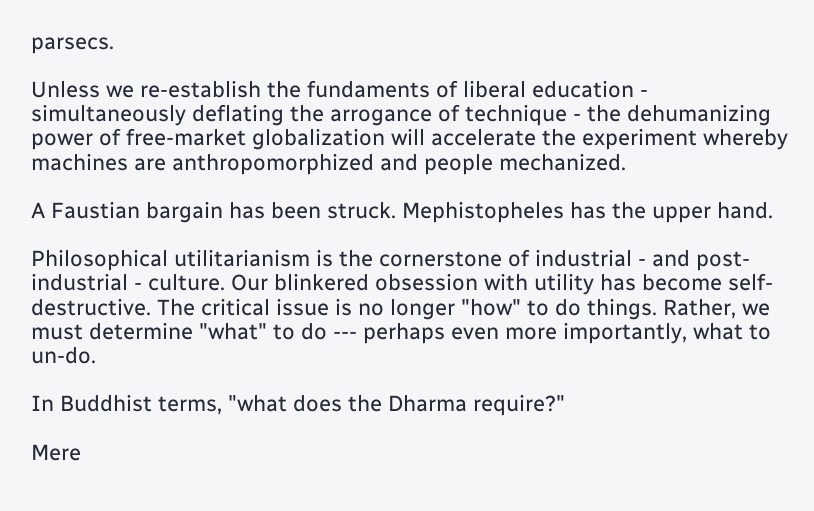parsecs.

Unless we re-establish the fundaments of liberal education - simultaneously deflating the arrogance of technique - the dehumanizing power of free-market globalization will accelerate the experiment whereby machines are anthropomorphized and people mechanized.

A Faustian bargain has been struck. Mephistopheles has the upper hand.

Philosophical utilitarianism is the cornerstone of industrial - and post-industrial - culture. Our blinkered obsession with utility has become self-destructive. The critical issue is no longer "how" to do things. Rather, we must determine "what" to do --- perhaps even more importantly, what to un-do.

In Buddhist terms, "what does the Dharma require?"

Mere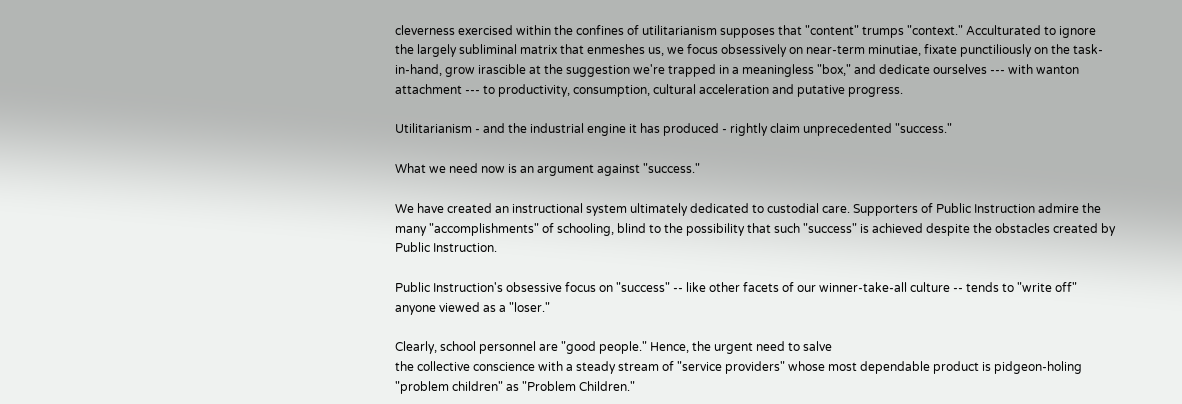cleverness exercised within the confines of utilitarianism supposes that "content" trumps "context." Acculturated to ignore the largely subliminal matrix that enmeshes us, we focus obsessively on near-term minutiae, fixate punctiliously on the task-in-hand, grow irascible at the suggestion we're trapped in a meaningless "box," and dedicate ourselves --- with wanton attachment --- to productivity, consumption, cultural acceleration and putative progress.

Utilitarianism - and the industrial engine it has produced - rightly claim unprecedented "success."

What we need now is an argument against "success."

We have created an instructional system ultimately dedicated to custodial care. Supporters of Public Instruction admire the many "accomplishments" of schooling, blind to the possibility that such "success" is achieved despite the obstacles created by Public Instruction.

Public Instruction's obsessive focus on "success" -- like other facets of our winner-take-all culture -- tends to "write off" anyone viewed as a "loser."

Clearly, school personnel are "good people." Hence, the urgent need to salve
the collective conscience with a steady stream of "service providers" whose most dependable product is pidgeon-holing "problem children" as "Problem Children."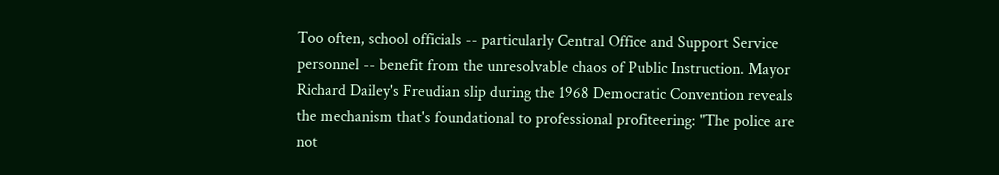Too often, school officials -- particularly Central Office and Support Service personnel -- benefit from the unresolvable chaos of Public Instruction. Mayor Richard Dailey's Freudian slip during the 1968 Democratic Convention reveals the mechanism that's foundational to professional profiteering: "The police are not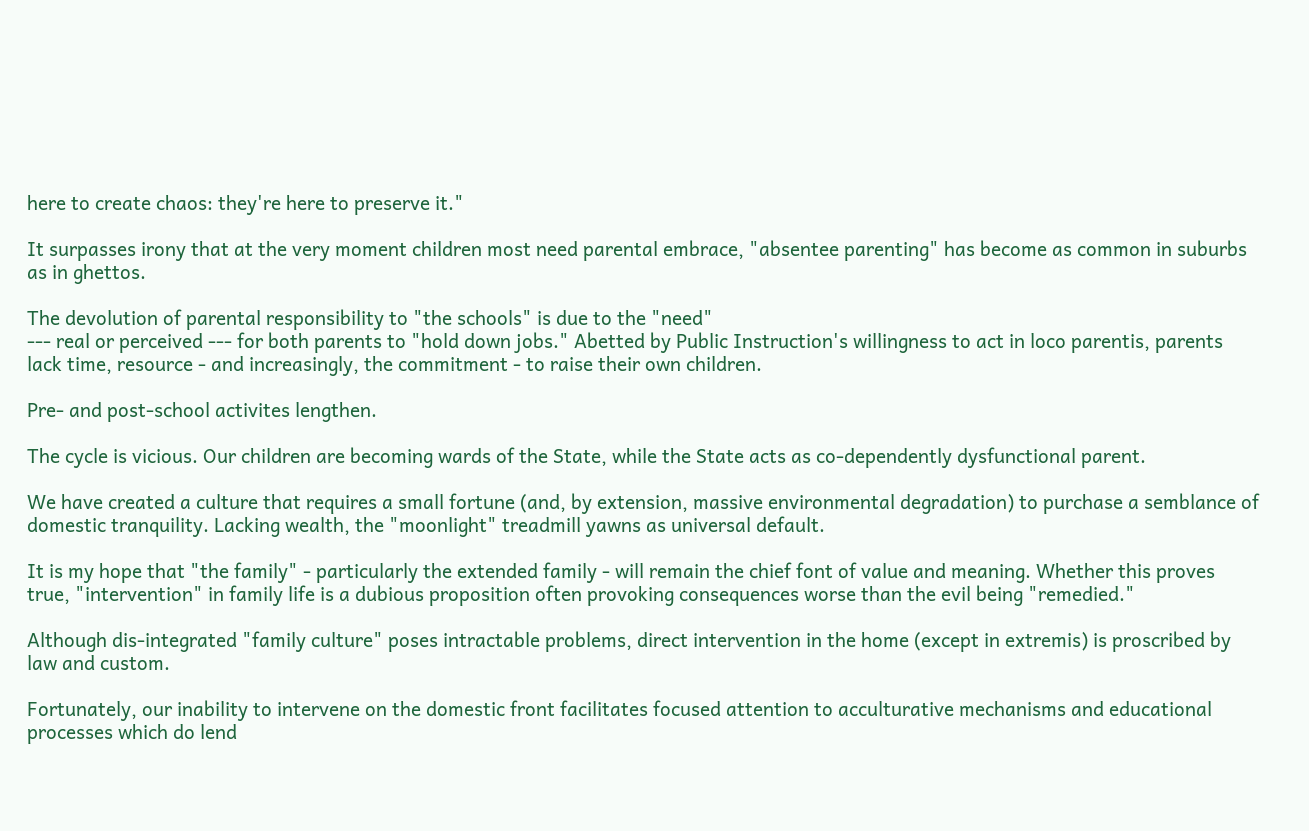here to create chaos: they're here to preserve it."

It surpasses irony that at the very moment children most need parental embrace, "absentee parenting" has become as common in suburbs as in ghettos.

The devolution of parental responsibility to "the schools" is due to the "need"
--- real or perceived --- for both parents to "hold down jobs." Abetted by Public Instruction's willingness to act in loco parentis, parents lack time, resource - and increasingly, the commitment - to raise their own children.

Pre- and post-school activites lengthen.

The cycle is vicious. Our children are becoming wards of the State, while the State acts as co-dependently dysfunctional parent.

We have created a culture that requires a small fortune (and, by extension, massive environmental degradation) to purchase a semblance of domestic tranquility. Lacking wealth, the "moonlight" treadmill yawns as universal default.

It is my hope that "the family" - particularly the extended family - will remain the chief font of value and meaning. Whether this proves true, "intervention" in family life is a dubious proposition often provoking consequences worse than the evil being "remedied."

Although dis-integrated "family culture" poses intractable problems, direct intervention in the home (except in extremis) is proscribed by law and custom.

Fortunately, our inability to intervene on the domestic front facilitates focused attention to acculturative mechanisms and educational processes which do lend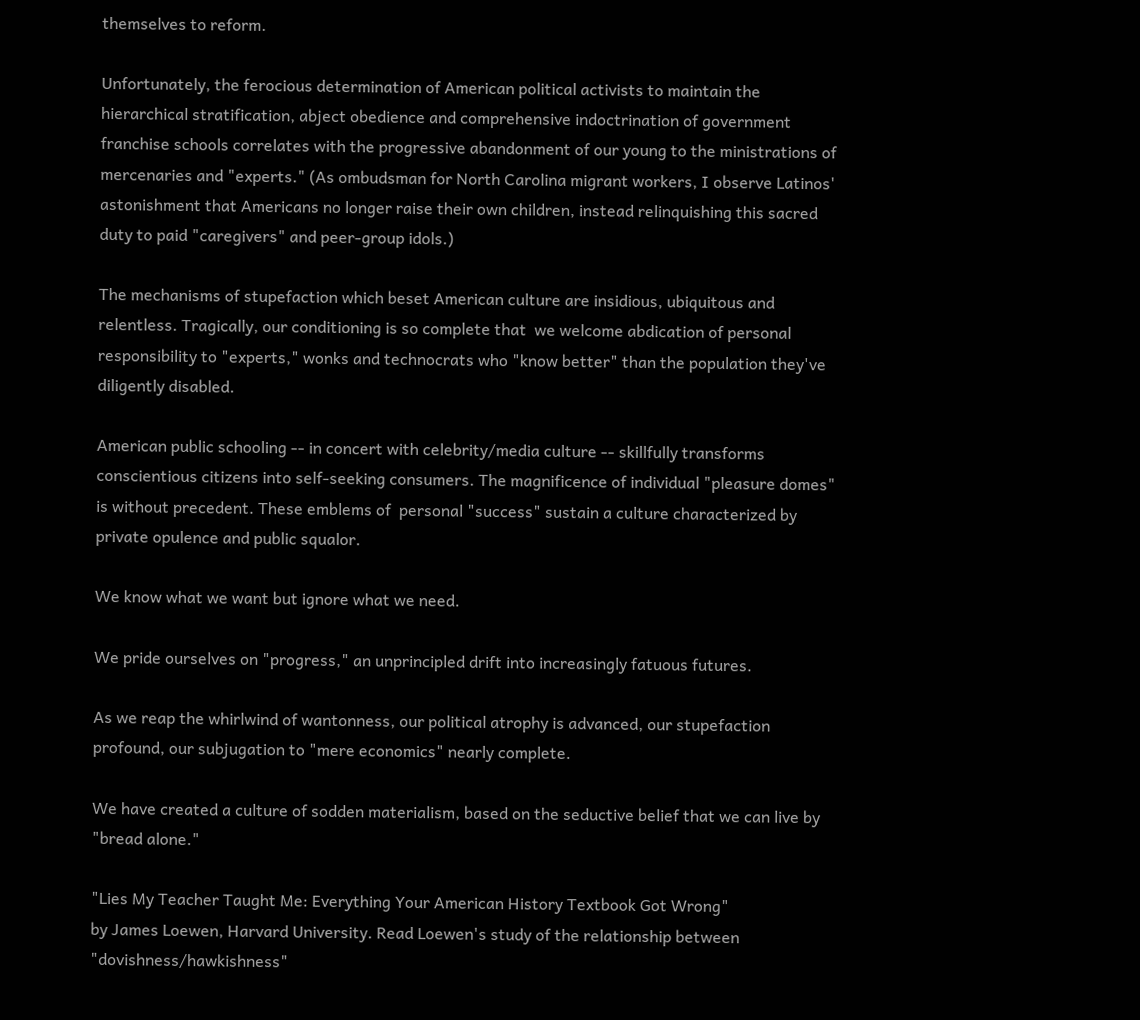themselves to reform.

Unfortunately, the ferocious determination of American political activists to maintain the hierarchical stratification, abject obedience and comprehensive indoctrination of government franchise schools correlates with the progressive abandonment of our young to the ministrations of mercenaries and "experts." (As ombudsman for North Carolina migrant workers, I observe Latinos' astonishment that Americans no longer raise their own children, instead relinquishing this sacred duty to paid "caregivers" and peer-group idols.)

The mechanisms of stupefaction which beset American culture are insidious, ubiquitous and relentless. Tragically, our conditioning is so complete that  we welcome abdication of personal responsibility to "experts," wonks and technocrats who "know better" than the population they've diligently disabled.

American public schooling -- in concert with celebrity/media culture -- skillfully transforms conscientious citizens into self-seeking consumers. The magnificence of individual "pleasure domes" is without precedent. These emblems of  personal "success" sustain a culture characterized by private opulence and public squalor.

We know what we want but ignore what we need.

We pride ourselves on "progress," an unprincipled drift into increasingly fatuous futures.

As we reap the whirlwind of wantonness, our political atrophy is advanced, our stupefaction profound, our subjugation to "mere economics" nearly complete.

We have created a culture of sodden materialism, based on the seductive belief that we can live by "bread alone."

"Lies My Teacher Taught Me: Everything Your American History Textbook Got Wrong"
by James Loewen, Harvard University. Read Loewen's study of the relationship between "dovishness/hawkishness"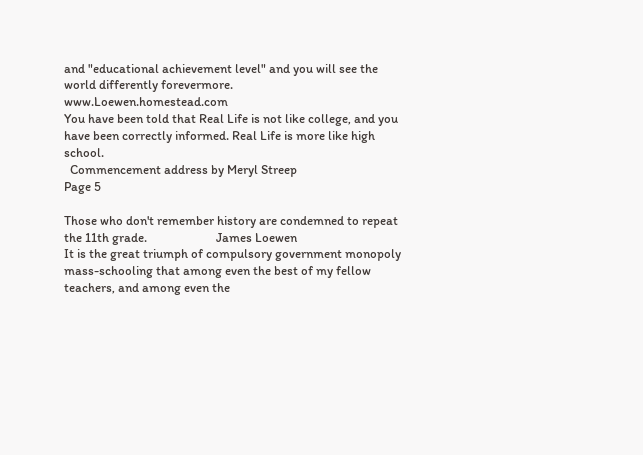and "educational achievement level" and you will see the world differently forevermore.  www.Loewen.homestead.com
You have been told that Real Life is not like college, and you have been correctly informed. Real Life is more like high school.
  Commencement address by Meryl Streep
Page 5

Those who don't remember history are condemned to repeat the 11th grade.                       James Loewen
It is the great triumph of compulsory government monopoly mass-schooling that among even the best of my fellow teachers, and among even the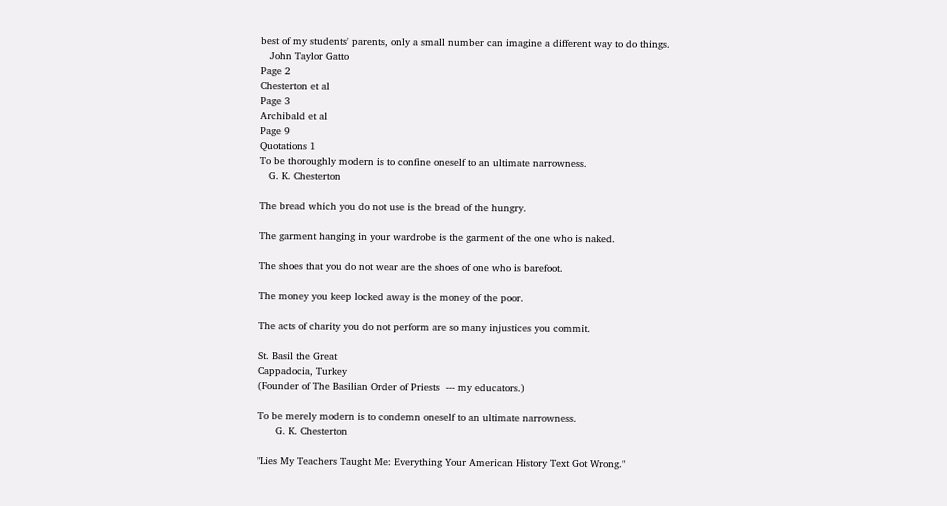best of my students' parents, only a small number can imagine a different way to do things.
   John Taylor Gatto
Page 2
Chesterton et al
Page 3
Archibald et al
Page 9
Quotations 1
To be thoroughly modern is to confine oneself to an ultimate narrowness.
   G. K. Chesterton

The bread which you do not use is the bread of the hungry.

The garment hanging in your wardrobe is the garment of the one who is naked.

The shoes that you do not wear are the shoes of one who is barefoot.

The money you keep locked away is the money of the poor.

The acts of charity you do not perform are so many injustices you commit.

St. Basil the Great
Cappadocia, Turkey
(Founder of The Basilian Order of Priests  --- my educators.)

To be merely modern is to condemn oneself to an ultimate narrowness.
      G. K. Chesterton

"Lies My Teachers Taught Me: Everything Your American History Text Got Wrong."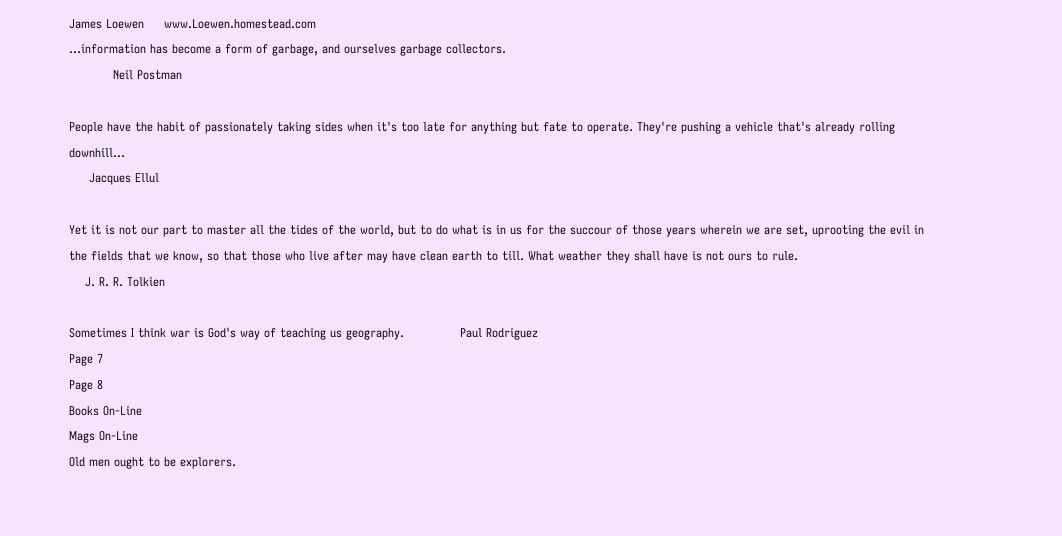James Loewen     www.Loewen.homestead.com
...information has become a form of garbage, and ourselves garbage collectors.
           Neil Postman

People have the habit of passionately taking sides when it's too late for anything but fate to operate. They're pushing a vehicle that's already rolling downhill...
     Jacques Ellul

Yet it is not our part to master all the tides of the world, but to do what is in us for the succour of those years wherein we are set, uprooting the evil in the fields that we know, so that those who live after may have clean earth to till. What weather they shall have is not ours to rule.
    J. R. R. Tolkien

Sometimes I think war is God's way of teaching us geography.              Paul Rodriguez
Page 7
Page 8
Books On-Line
Mags On-Line
Old men ought to be explorers.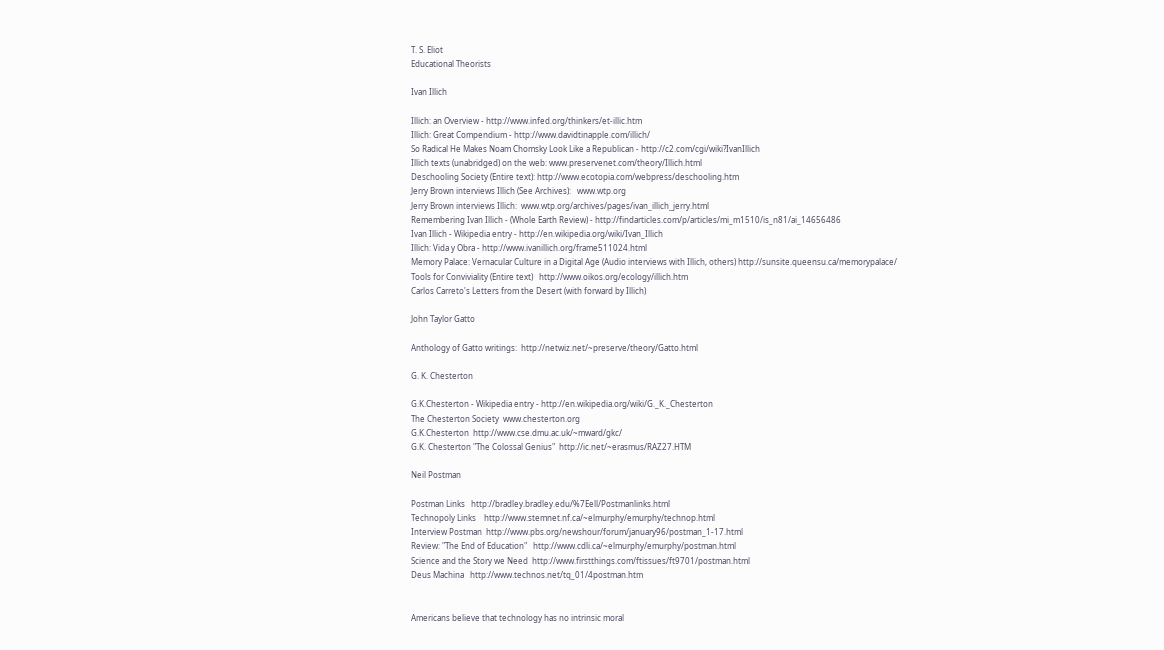T. S. Eliot
Educational Theorists

Ivan Illich

Illich: an Overview - http://www.infed.org/thinkers/et-illic.htm
Illich: Great Compendium - http://www.davidtinapple.com/illich/
So Radical He Makes Noam Chomsky Look Like a Republican - http://c2.com/cgi/wiki?IvanIllich
Illich texts (unabridged) on the web: www.preservenet.com/theory/Illich.html
Deschooling Society (Entire text): http://www.ecotopia.com/webpress/deschooling.htm
Jerry Brown interviews Illich (See Archives):   www.wtp.org
Jerry Brown interviews Illich:  www.wtp.org/archives/pages/ivan_illich_jerry.html
Remembering Ivan Illich - (Whole Earth Review) - http://findarticles.com/p/articles/mi_m1510/is_n81/ai_14656486
Ivan Illich - Wikipedia entry - http://en.wikipedia.org/wiki/Ivan_Illich
Illich: Vida y Obra - http://www.ivanillich.org/frame511024.html
Memory Palace: Vernacular Culture in a Digital Age (Audio interviews with Illich, others) http://sunsite.queensu.ca/memorypalace/
Tools for Conviviality (Entire text)   http://www.oikos.org/ecology/illich.htm
Carlos Carreto's Letters from the Desert (with forward by Illich)

John Taylor Gatto

Anthology of Gatto writings:  http://netwiz.net/~preserve/theory/Gatto.html

G. K. Chesterton

G.K.Chesterton - Wikipedia entry - http://en.wikipedia.org/wiki/G._K._Chesterton
The Chesterton Society  www.chesterton.org
G.K.Chesterton  http://www.cse.dmu.ac.uk/~mward/gkc/
G.K. Chesterton "The Colossal Genius"  http://ic.net/~erasmus/RAZ27.HTM

Neil Postman

Postman Links   http://bradley.bradley.edu/%7Eell/Postmanlinks.html
Technopoly Links    http://www.stemnet.nf.ca/~elmurphy/emurphy/technop.html
Interview Postman  http://www.pbs.org/newshour/forum/january96/postman_1-17.html
Review: "The End of Education"   http://www.cdli.ca/~elmurphy/emurphy/postman.html
Science and the Story we Need  http://www.firstthings.com/ftissues/ft9701/postman.html
Deus Machina   http://www.technos.net/tq_01/4postman.htm


Americans believe that technology has no intrinsic moral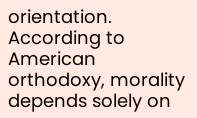orientation.  According to American orthodoxy, morality depends solely on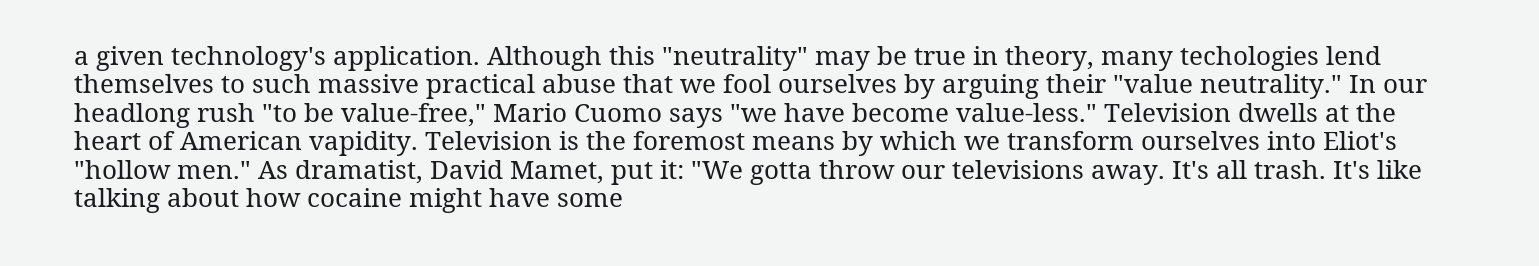a given technology's application. Although this "neutrality" may be true in theory, many techologies lend themselves to such massive practical abuse that we fool ourselves by arguing their "value neutrality." In our headlong rush "to be value-free," Mario Cuomo says "we have become value-less." Television dwells at the heart of American vapidity. Television is the foremost means by which we transform ourselves into Eliot's "hollow men." As dramatist, David Mamet, put it: "We gotta throw our televisions away. It's all trash. It's like talking about how cocaine might have some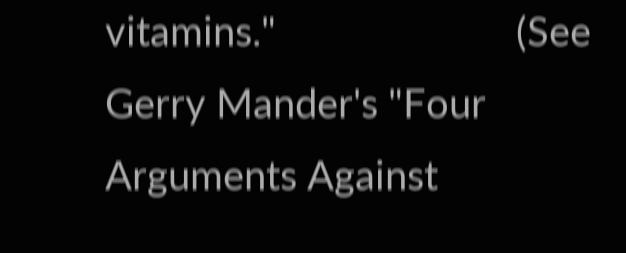vitamins."                        (See Gerry Mander's "Four Arguments Against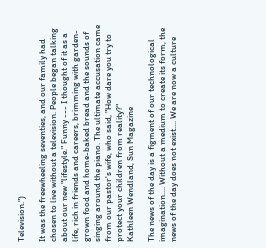Television.")

It was the freewheeling seventies, and our family had chosen to live without a television. People began talking about our new "lifestyle." Funny --- I thought of it as a life, rich in friends and careers, brimming with garden-grown food and home-baked bread and the sounds of singing around the piano. The ultimate accusation came from our pastor's wife, who said, "How dare you try to protect your children from reality?"
Kathleen Wendland, Sun Magazine

The news of the day is a figment of our technological imagination.... Without a medium to create its form, the news of the day does not exist.... We are now a culture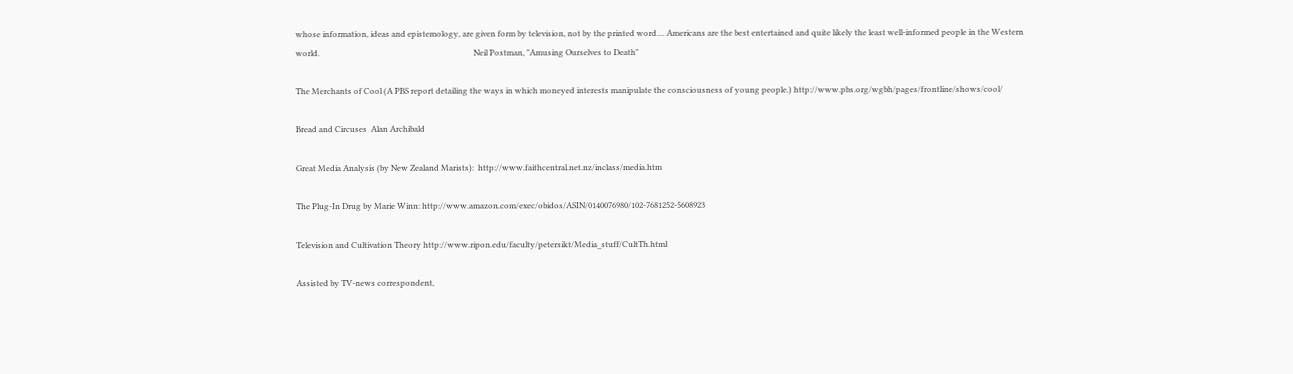whose information, ideas and epistemology, are given form by television, not by the printed word.... Americans are the best entertained and quite likely the least well-informed people in the Western world.                                                                             Neil Postman, "Amusing Ourselves to Death"

The Merchants of Cool (A PBS report detailing the ways in which moneyed interests manipulate the consciousness of young people.) http://www.pbs.org/wgbh/pages/frontline/shows/cool/

Bread and Circuses  Alan Archibald

Great Media Analysis (by New Zealand Marists):  http://www.faithcentral.net.nz/inclass/media.htm

The Plug-In Drug by Marie Winn: http://www.amazon.com/exec/obidos/ASIN/0140076980/102-7681252-5608923

Television and Cultivation Theory http://www.ripon.edu/faculty/petersikt/Media_stuff/CultTh.html

Assisted by TV-news correspondent,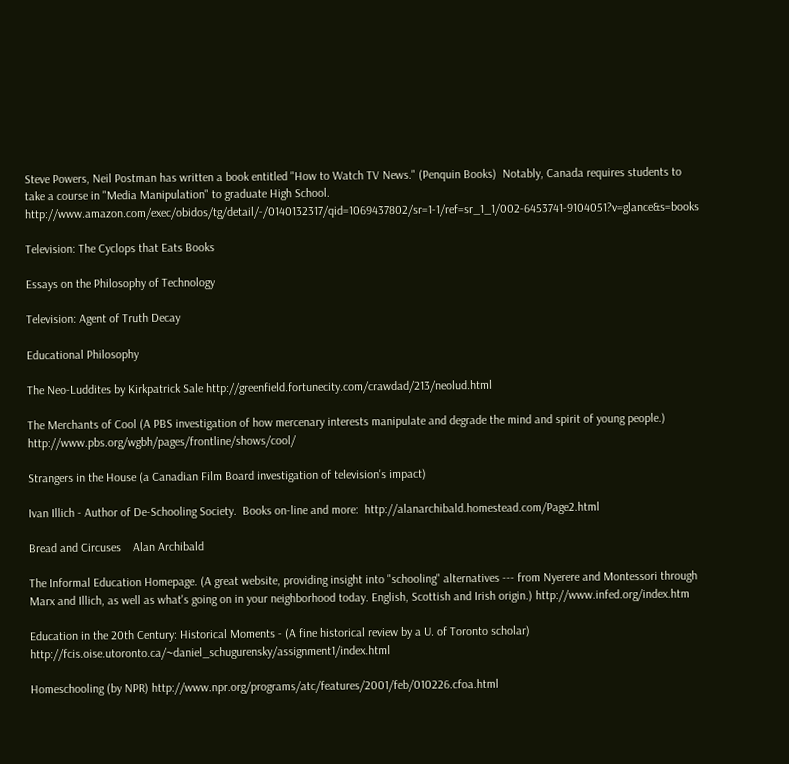Steve Powers, Neil Postman has written a book entitled "How to Watch TV News." (Penquin Books)  Notably, Canada requires students to take a course in "Media Manipulation" to graduate High School. http://www.amazon.com/exec/obidos/tg/detail/-/0140132317/qid=1069437802/sr=1-1/ref=sr_1_1/002-6453741-9104051?v=glance&s=books

Television: The Cyclops that Eats Books

Essays on the Philosophy of Technology

Television: Agent of Truth Decay

Educational Philosophy

The Neo-Luddites by Kirkpatrick Sale http://greenfield.fortunecity.com/crawdad/213/neolud.html

The Merchants of Cool (A PBS investigation of how mercenary interests manipulate and degrade the mind and spirit of young people.) http://www.pbs.org/wgbh/pages/frontline/shows/cool/

Strangers in the House (a Canadian Film Board investigation of television's impact)

Ivan Illich - Author of De-Schooling Society.  Books on-line and more:  http://alanarchibald.homestead.com/Page2.html

Bread and Circuses    Alan Archibald

The Informal Education Homepage. (A great website, providing insight into "schooling" alternatives --- from Nyerere and Montessori through Marx and Illich, as well as what's going on in your neighborhood today. English, Scottish and Irish origin.) http://www.infed.org/index.htm

Education in the 20th Century: Historical Moments - (A fine historical review by a U. of Toronto scholar) http://fcis.oise.utoronto.ca/~daniel_schugurensky/assignment1/index.html

Homeschooling (by NPR) http://www.npr.org/programs/atc/features/2001/feb/010226.cfoa.html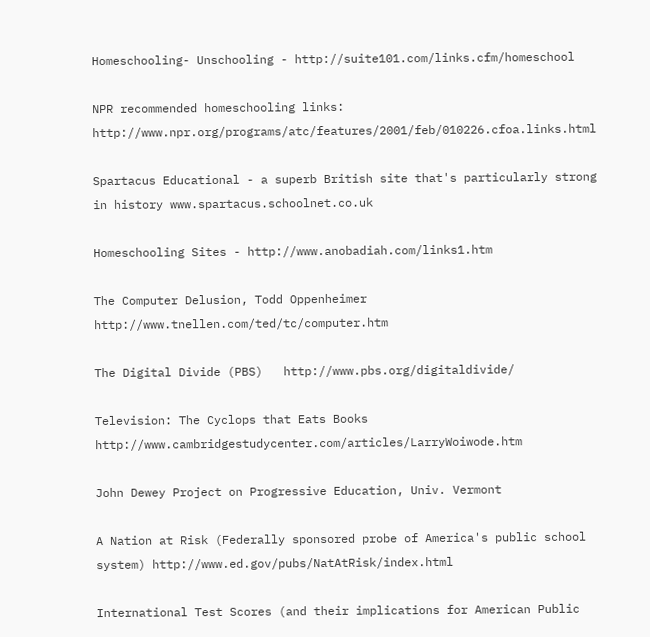Homeschooling- Unschooling - http://suite101.com/links.cfm/homeschool

NPR recommended homeschooling links:  http://www.npr.org/programs/atc/features/2001/feb/010226.cfoa.links.html

Spartacus Educational - a superb British site that's particularly strong in history www.spartacus.schoolnet.co.uk

Homeschooling Sites - http://www.anobadiah.com/links1.htm

The Computer Delusion, Todd Oppenheimer  http://www.tnellen.com/ted/tc/computer.htm

The Digital Divide (PBS)   http://www.pbs.org/digitaldivide/

Television: The Cyclops that Eats Books http://www.cambridgestudycenter.com/articles/LarryWoiwode.htm

John Dewey Project on Progressive Education, Univ. Vermont

A Nation at Risk (Federally sponsored probe of America's public school system) http://www.ed.gov/pubs/NatAtRisk/index.html

International Test Scores (and their implications for American Public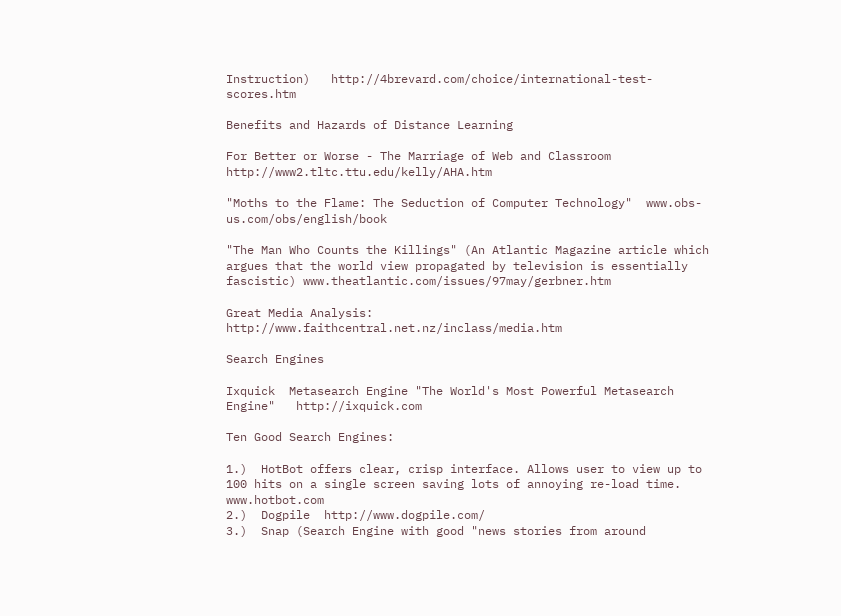Instruction)   http://4brevard.com/choice/international-test-scores.htm

Benefits and Hazards of Distance Learning

For Better or Worse - The Marriage of Web and Classroom   http://www2.tltc.ttu.edu/kelly/AHA.htm

"Moths to the Flame: The Seduction of Computer Technology"  www.obs-us.com/obs/english/book

"The Man Who Counts the Killings" (An Atlantic Magazine article which argues that the world view propagated by television is essentially fascistic) www.theatlantic.com/issues/97may/gerbner.htm

Great Media Analysis: http://www.faithcentral.net.nz/inclass/media.htm

Search Engines

Ixquick  Metasearch Engine "The World's Most Powerful Metasearch Engine"   http://ixquick.com

Ten Good Search Engines:

1.)  HotBot offers clear, crisp interface. Allows user to view up to 100 hits on a single screen saving lots of annoying re-load time. www.hotbot.com
2.)  Dogpile  http://www.dogpile.com/
3.)  Snap (Search Engine with good "news stories from around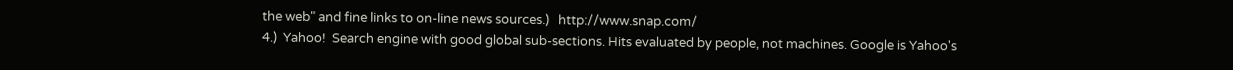the web" and fine links to on-line news sources.)   http://www.snap.com/
4.)  Yahoo!  Search engine with good global sub-sections. Hits evaluated by people, not machines. Google is Yahoo's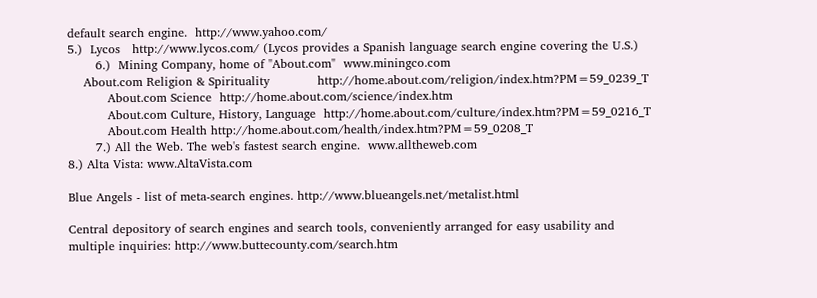default search engine.  http://www.yahoo.com/
5.)  Lycos   http://www.lycos.com/ (Lycos provides a Spanish language search engine covering the U.S.)
       6.)  Mining Company, home of "About.com"  www.miningco.com
    About.com Religion & Spirituality            http://home.about.com/religion/index.htm?PM=59_0239_T
          About.com Science  http://home.about.com/science/index.htm
          About.com Culture, History, Language  http://home.about.com/culture/index.htm?PM=59_0216_T
          About.com Health http://home.about.com/health/index.htm?PM=59_0208_T
       7.) All the Web. The web's fastest search engine.  www.alltheweb.com
8.) Alta Vista: www.AltaVista.com

Blue Angels - list of meta-search engines. http://www.blueangels.net/metalist.html

Central depository of search engines and search tools, conveniently arranged for easy usability and multiple inquiries: http://www.buttecounty.com/search.htm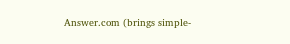Answer.com (brings simple-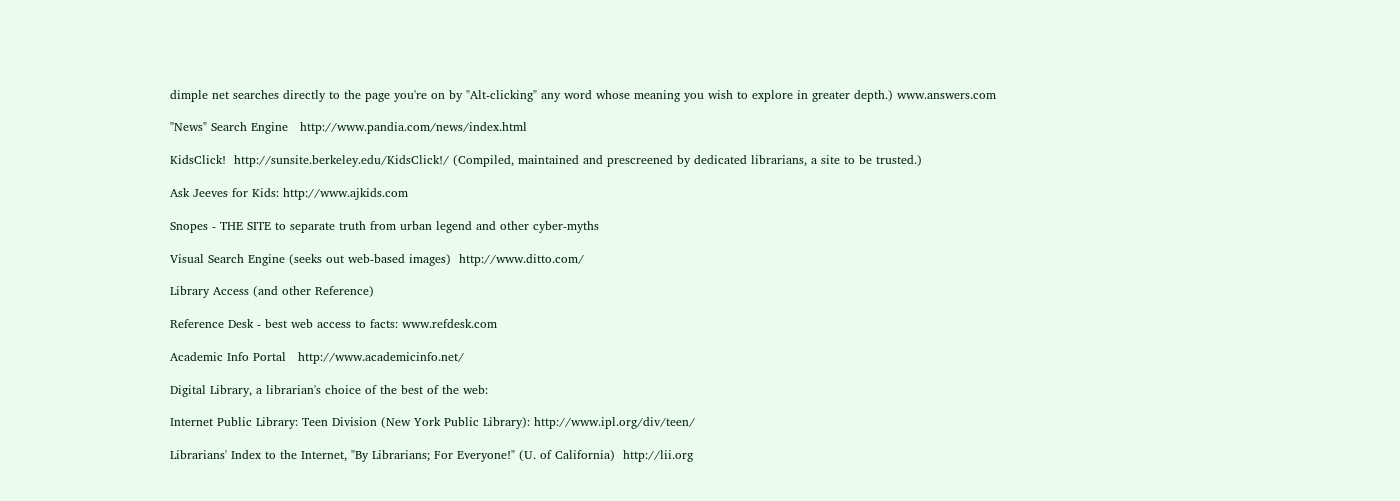dimple net searches directly to the page you're on by "Alt-clicking" any word whose meaning you wish to explore in greater depth.) www.answers.com

"News" Search Engine   http://www.pandia.com/news/index.html

KidsClick!  http://sunsite.berkeley.edu/KidsClick!/ (Compiled, maintained and prescreened by dedicated librarians, a site to be trusted.)

Ask Jeeves for Kids: http://www.ajkids.com

Snopes - THE SITE to separate truth from urban legend and other cyber-myths

Visual Search Engine (seeks out web-based images)  http://www.ditto.com/

Library Access (and other Reference)

Reference Desk - best web access to facts: www.refdesk.com

Academic Info Portal   http://www.academicinfo.net/

Digital Library, a librarian's choice of the best of the web:

Internet Public Library: Teen Division (New York Public Library): http://www.ipl.org/div/teen/

Librarians' Index to the Internet, "By Librarians; For Everyone!" (U. of California)  http://lii.org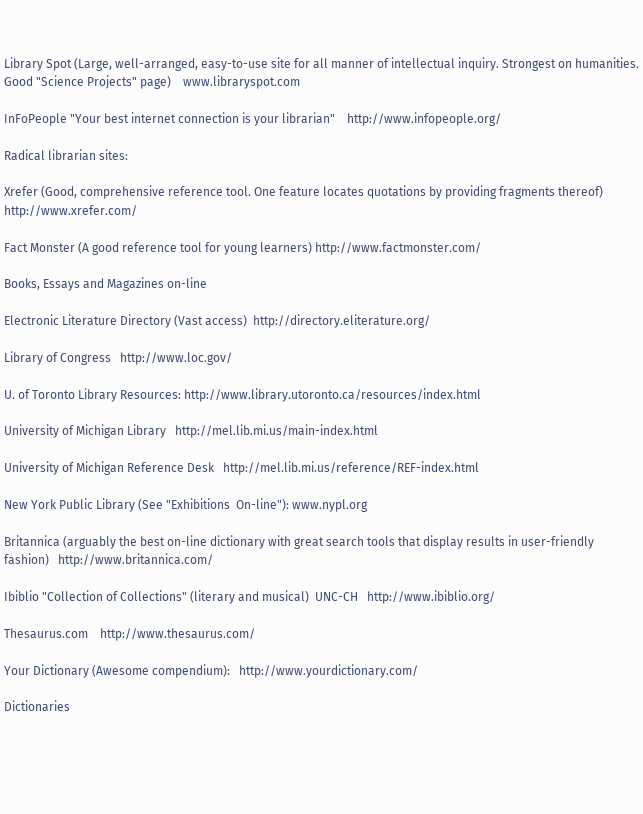Library Spot (Large, well-arranged, easy-to-use site for all manner of intellectual inquiry. Strongest on humanities. Good "Science Projects" page)    www.libraryspot.com

InFoPeople "Your best internet connection is your librarian"    http://www.infopeople.org/

Radical librarian sites:

Xrefer (Good, comprehensive reference tool. One feature locates quotations by providing fragments thereof)   http://www.xrefer.com/

Fact Monster (A good reference tool for young learners) http://www.factmonster.com/

Books, Essays and Magazines on-line

Electronic Literature Directory (Vast access)  http://directory.eliterature.org/

Library of Congress   http://www.loc.gov/

U. of Toronto Library Resources: http://www.library.utoronto.ca/resources/index.html

University of Michigan Library   http://mel.lib.mi.us/main-index.html

University of Michigan Reference Desk   http://mel.lib.mi.us/reference/REF-index.html

New York Public Library (See "Exhibitions  On-line"): www.nypl.org

Britannica (arguably the best on-line dictionary with great search tools that display results in user-friendly fashion)   http://www.britannica.com/

Ibiblio "Collection of Collections" (literary and musical)  UNC-CH   http://www.ibiblio.org/

Thesaurus.com    http://www.thesaurus.com/

Your Dictionary (Awesome compendium):   http://www.yourdictionary.com/

Dictionaries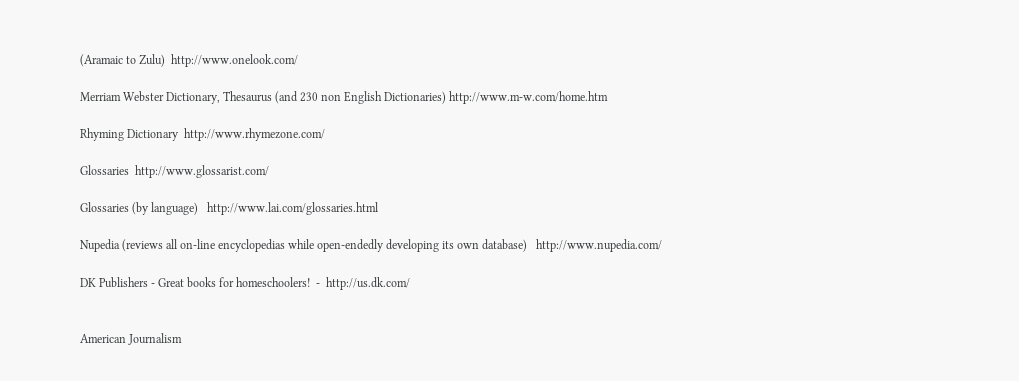(Aramaic to Zulu)  http://www.onelook.com/

Merriam Webster Dictionary, Thesaurus (and 230 non English Dictionaries) http://www.m-w.com/home.htm

Rhyming Dictionary  http://www.rhymezone.com/

Glossaries  http://www.glossarist.com/

Glossaries (by language)   http://www.lai.com/glossaries.html

Nupedia (reviews all on-line encyclopedias while open-endedly developing its own database)   http://www.nupedia.com/

DK Publishers - Great books for homeschoolers!  -  http://us.dk.com/


American Journalism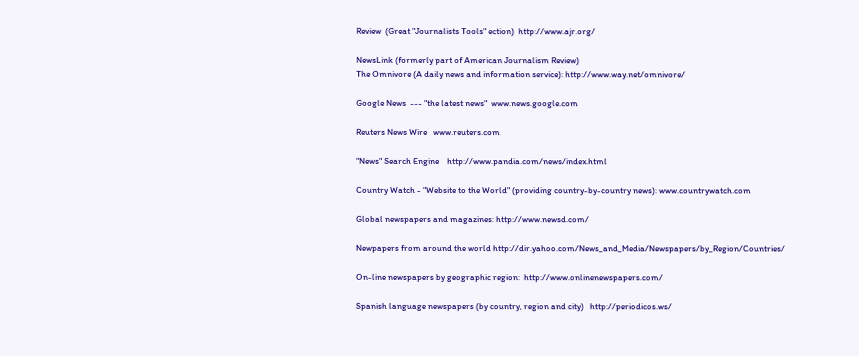Review  (Great "Journalists Tools" ection)  http://www.ajr.org/

NewsLink (formerly part of American Journalism Review)
The Omnivore (A daily news and information service): http://www.way.net/omnivore/

Google News  --- "the latest news"  www.news.google.com

Reuters News Wire   www.reuters.com

"News" Search Engine    http://www.pandia.com/news/index.html

Country Watch - "Website to the World" (providing country-by-country news): www.countrywatch.com

Global newspapers and magazines: http://www.newsd.com/

Newpapers from around the world http://dir.yahoo.com/News_and_Media/Newspapers/by_Region/Countries/

On-line newspapers by geographic region:  http://www.onlinenewspapers.com/

Spanish language newspapers (by country, region and city)   http://periodicos.ws/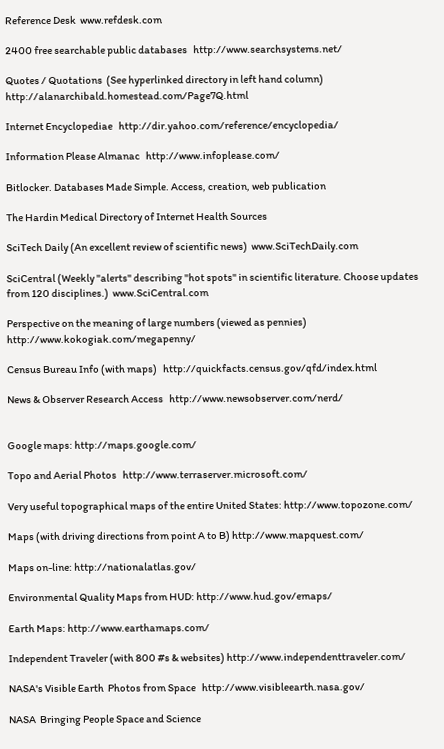Reference Desk  www.refdesk.com

2400 free searchable public databases   http://www.searchsystems.net/

Quotes / Quotations  (See hyperlinked directory in left hand column) http://alanarchibald.homestead.com/Page7Q.html

Internet Encyclopediae   http://dir.yahoo.com/reference/encyclopedia/

Information Please Almanac   http://www.infoplease.com/

Bitlocker. Databases Made Simple. Access, creation, web publication

The Hardin Medical Directory of Internet Health Sources

SciTech Daily (An excellent review of scientific news)  www.SciTechDaily.com

SciCentral (Weekly "alerts" describing "hot spots" in scientific literature. Choose updates from 120 disciplines.)  www.SciCentral.com

Perspective on the meaning of large numbers (viewed as pennies) http://www.kokogiak.com/megapenny/

Census Bureau Info (with maps)   http://quickfacts.census.gov/qfd/index.html

News & Observer Research Access   http://www.newsobserver.com/nerd/


Google maps: http://maps.google.com/

Topo and Aerial Photos   http://www.terraserver.microsoft.com/

Very useful topographical maps of the entire United States: http://www.topozone.com/

Maps (with driving directions from point A to B) http://www.mapquest.com/

Maps on-line: http://nationalatlas.gov/

Environmental Quality Maps from HUD: http://www.hud.gov/emaps/

Earth Maps: http://www.earthamaps.com/

Independent Traveler (with 800 #s & websites) http://www.independenttraveler.com/

NASA's Visible Earth  Photos from Space   http://www.visibleearth.nasa.gov/

NASA  Bringing People Space and Science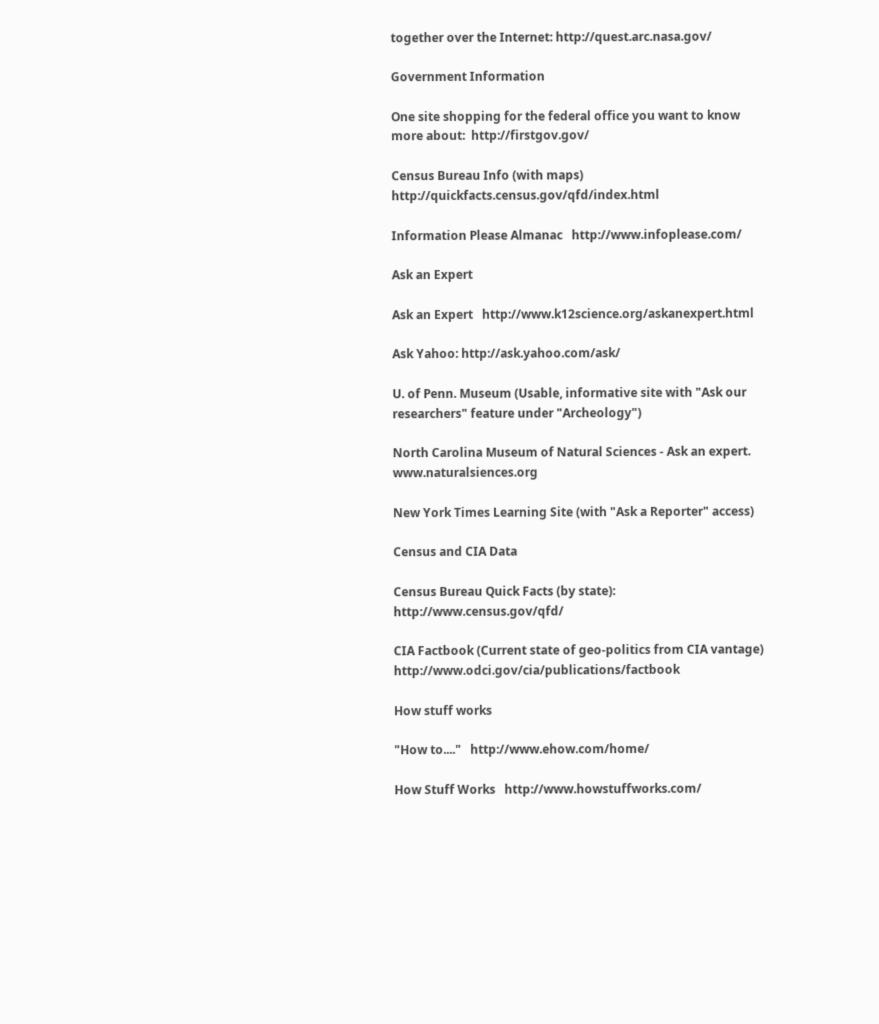together over the Internet: http://quest.arc.nasa.gov/

Government Information

One site shopping for the federal office you want to know more about:  http://firstgov.gov/

Census Bureau Info (with maps)   http://quickfacts.census.gov/qfd/index.html

Information Please Almanac   http://www.infoplease.com/

Ask an Expert

Ask an Expert   http://www.k12science.org/askanexpert.html

Ask Yahoo: http://ask.yahoo.com/ask/

U. of Penn. Museum (Usable, informative site with "Ask our researchers" feature under "Archeology")

North Carolina Museum of Natural Sciences - Ask an expert.  www.naturalsiences.org

New York Times Learning Site (with "Ask a Reporter" access)

Census and CIA Data

Census Bureau Quick Facts (by state): http://www.census.gov/qfd/

CIA Factbook (Current state of geo-politics from CIA vantage)  http://www.odci.gov/cia/publications/factbook

How stuff works

"How to...."   http://www.ehow.com/home/

How Stuff Works   http://www.howstuffworks.com/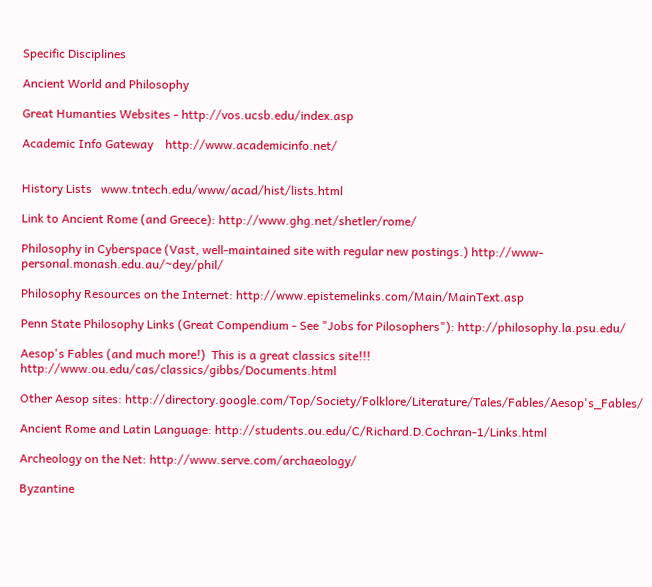Specific Disciplines

Ancient World and Philosophy

Great Humanties Websites - http://vos.ucsb.edu/index.asp

Academic Info Gateway    http://www.academicinfo.net/


History Lists   www.tntech.edu/www/acad/hist/lists.html

Link to Ancient Rome (and Greece): http://www.ghg.net/shetler/rome/

Philosophy in Cyberspace (Vast, well-maintained site with regular new postings.) http://www-personal.monash.edu.au/~dey/phil/

Philosophy Resources on the Internet: http://www.epistemelinks.com/Main/MainText.asp

Penn State Philosophy Links (Great Compendium - See "Jobs for Pilosophers"): http://philosophy.la.psu.edu/

Aesop's Fables (and much more!)  This is a great classics site!!! http://www.ou.edu/cas/classics/gibbs/Documents.html

Other Aesop sites: http://directory.google.com/Top/Society/Folklore/Literature/Tales/Fables/Aesop's_Fables/

Ancient Rome and Latin Language: http://students.ou.edu/C/Richard.D.Cochran-1/Links.html

Archeology on the Net: http://www.serve.com/archaeology/

Byzantine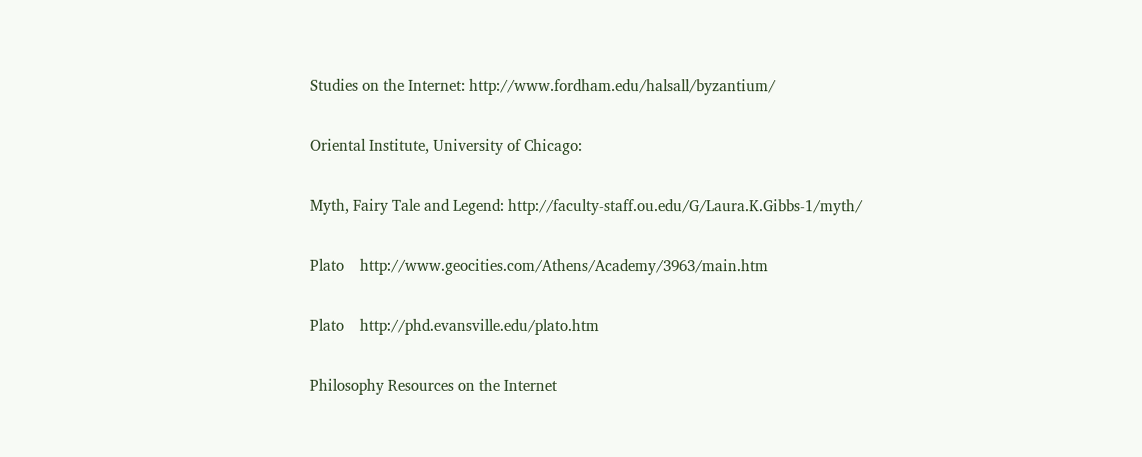Studies on the Internet: http://www.fordham.edu/halsall/byzantium/

Oriental Institute, University of Chicago:

Myth, Fairy Tale and Legend: http://faculty-staff.ou.edu/G/Laura.K.Gibbs-1/myth/

Plato    http://www.geocities.com/Athens/Academy/3963/main.htm

Plato    http://phd.evansville.edu/plato.htm

Philosophy Resources on the Internet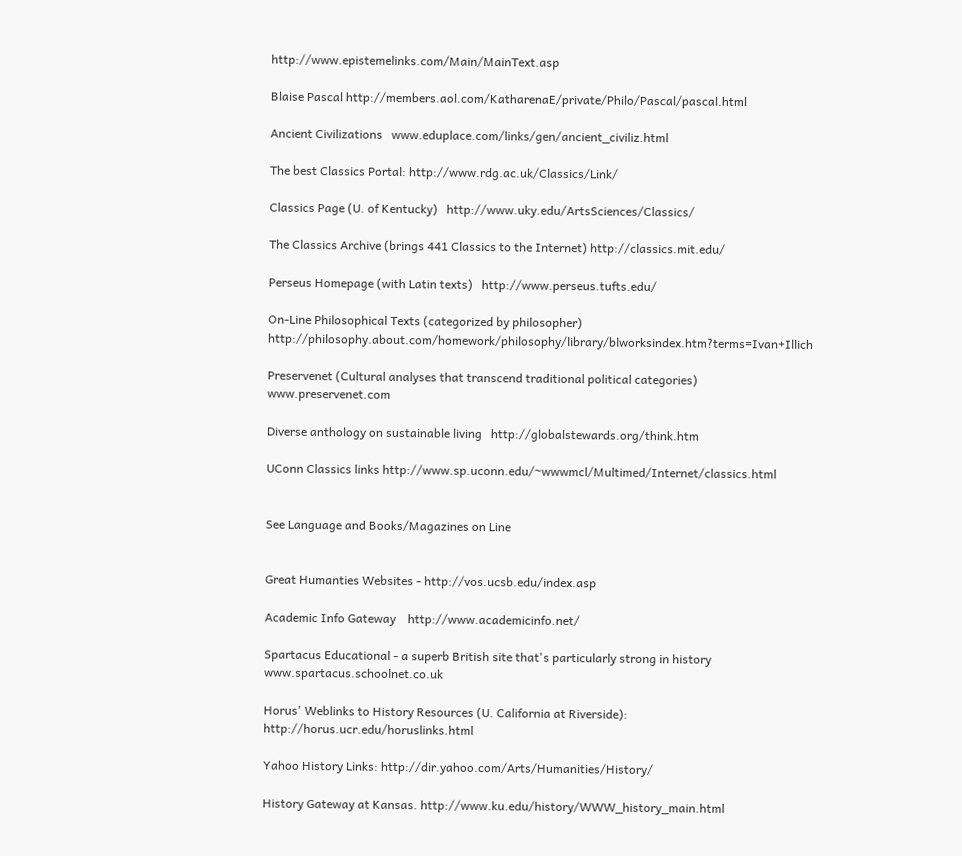http://www.epistemelinks.com/Main/MainText.asp

Blaise Pascal http://members.aol.com/KatharenaE/private/Philo/Pascal/pascal.html

Ancient Civilizations   www.eduplace.com/links/gen/ancient_civiliz.html

The best Classics Portal: http://www.rdg.ac.uk/Classics/Link/

Classics Page (U. of Kentucky)   http://www.uky.edu/ArtsSciences/Classics/

The Classics Archive (brings 441 Classics to the Internet) http://classics.mit.edu/

Perseus Homepage (with Latin texts)   http://www.perseus.tufts.edu/

On-Line Philosophical Texts (categorized by philosopher) http://philosophy.about.com/homework/philosophy/library/blworksindex.htm?terms=Ivan+Illich

Preservenet (Cultural analyses that transcend traditional political categories)  www.preservenet.com

Diverse anthology on sustainable living   http://globalstewards.org/think.htm

UConn Classics links http://www.sp.uconn.edu/~wwwmcl/Multimed/Internet/classics.html


See Language and Books/Magazines on Line


Great Humanties Websites - http://vos.ucsb.edu/index.asp

Academic Info Gateway    http://www.academicinfo.net/

Spartacus Educational - a superb British site that's particularly strong in history www.spartacus.schoolnet.co.uk

Horus' Weblinks to History Resources (U. California at Riverside): http://horus.ucr.edu/horuslinks.html

Yahoo History Links: http://dir.yahoo.com/Arts/Humanities/History/

History Gateway at Kansas. http://www.ku.edu/history/WWW_history_main.html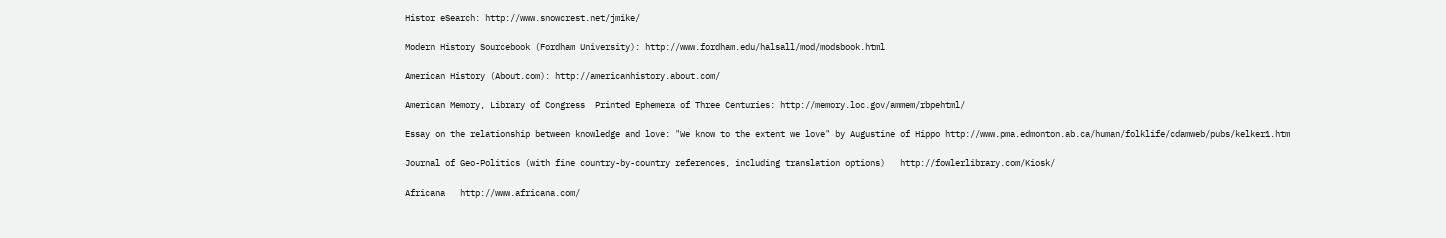Histor eSearch: http://www.snowcrest.net/jmike/

Modern History Sourcebook (Fordham University): http://www.fordham.edu/halsall/mod/modsbook.html

American History (About.com): http://americanhistory.about.com/

American Memory, Library of Congress  Printed Ephemera of Three Centuries: http://memory.loc.gov/ammem/rbpehtml/

Essay on the relationship between knowledge and love: "We know to the extent we love" by Augustine of Hippo http://www.pma.edmonton.ab.ca/human/folklife/cdamweb/pubs/kelker1.htm

Journal of Geo-Politics (with fine country-by-country references, including translation options)   http://fowlerlibrary.com/Kiosk/

Africana   http://www.africana.com/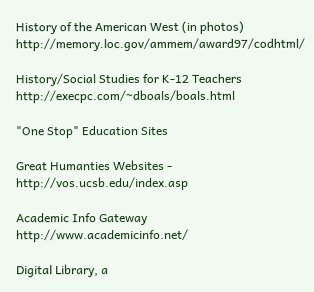History of the American West (in photos) http://memory.loc.gov/ammem/award97/codhtml/

History/Social Studies for K-12 Teachers http://execpc.com/~dboals/boals.html

"One Stop" Education Sites

Great Humanties Websites - http://vos.ucsb.edu/index.asp

Academic Info Gateway   http://www.academicinfo.net/

Digital Library, a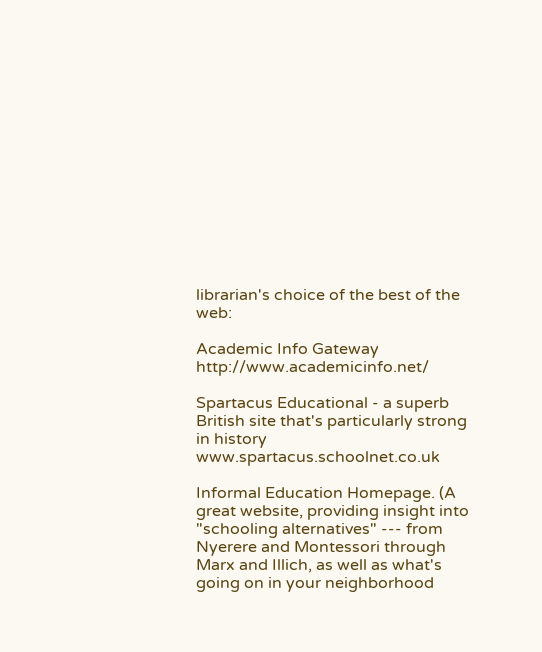librarian's choice of the best of the web:

Academic Info Gateway  http://www.academicinfo.net/

Spartacus Educational - a superb British site that's particularly strong in history www.spartacus.schoolnet.co.uk

Informal Education Homepage. (A great website, providing insight into "schooling alternatives" --- from Nyerere and Montessori through Marx and Illich, as well as what's going on in your neighborhood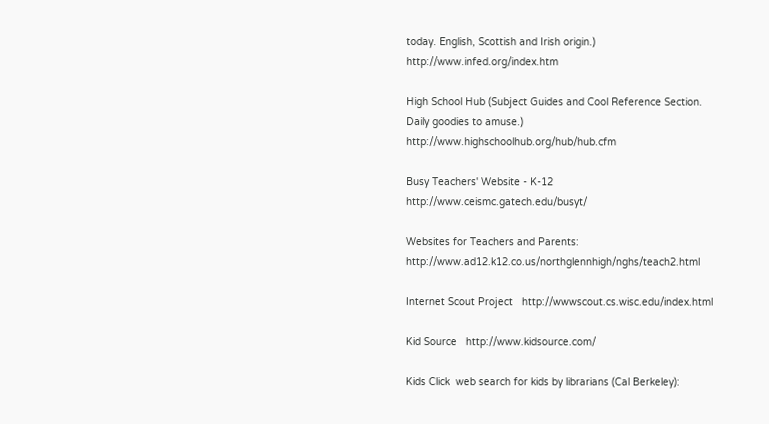today. English, Scottish and Irish origin.)   http://www.infed.org/index.htm

High School Hub (Subject Guides and Cool Reference Section. Daily goodies to amuse.) http://www.highschoolhub.org/hub/hub.cfm

Busy Teachers' Website - K-12 http://www.ceismc.gatech.edu/busyt/

Websites for Teachers and Parents: http://www.ad12.k12.co.us/northglennhigh/nghs/teach2.html

Internet Scout Project   http://wwwscout.cs.wisc.edu/index.html

Kid Source   http://www.kidsource.com/

Kids Click  web search for kids by librarians (Cal Berkeley):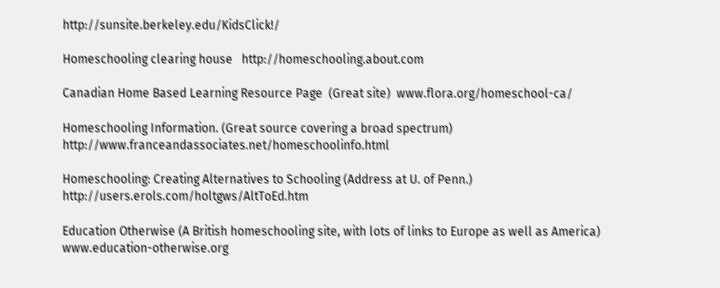http://sunsite.berkeley.edu/KidsClick!/

Homeschooling clearing house   http://homeschooling.about.com

Canadian Home Based Learning Resource Page  (Great site)  www.flora.org/homeschool-ca/

Homeschooling Information. (Great source covering a broad spectrum) http://www.franceandassociates.net/homeschoolinfo.html

Homeschooling: Creating Alternatives to Schooling (Address at U. of Penn.) http://users.erols.com/holtgws/AltToEd.htm

Education Otherwise (A British homeschooling site, with lots of links to Europe as well as America)   www.education-otherwise.org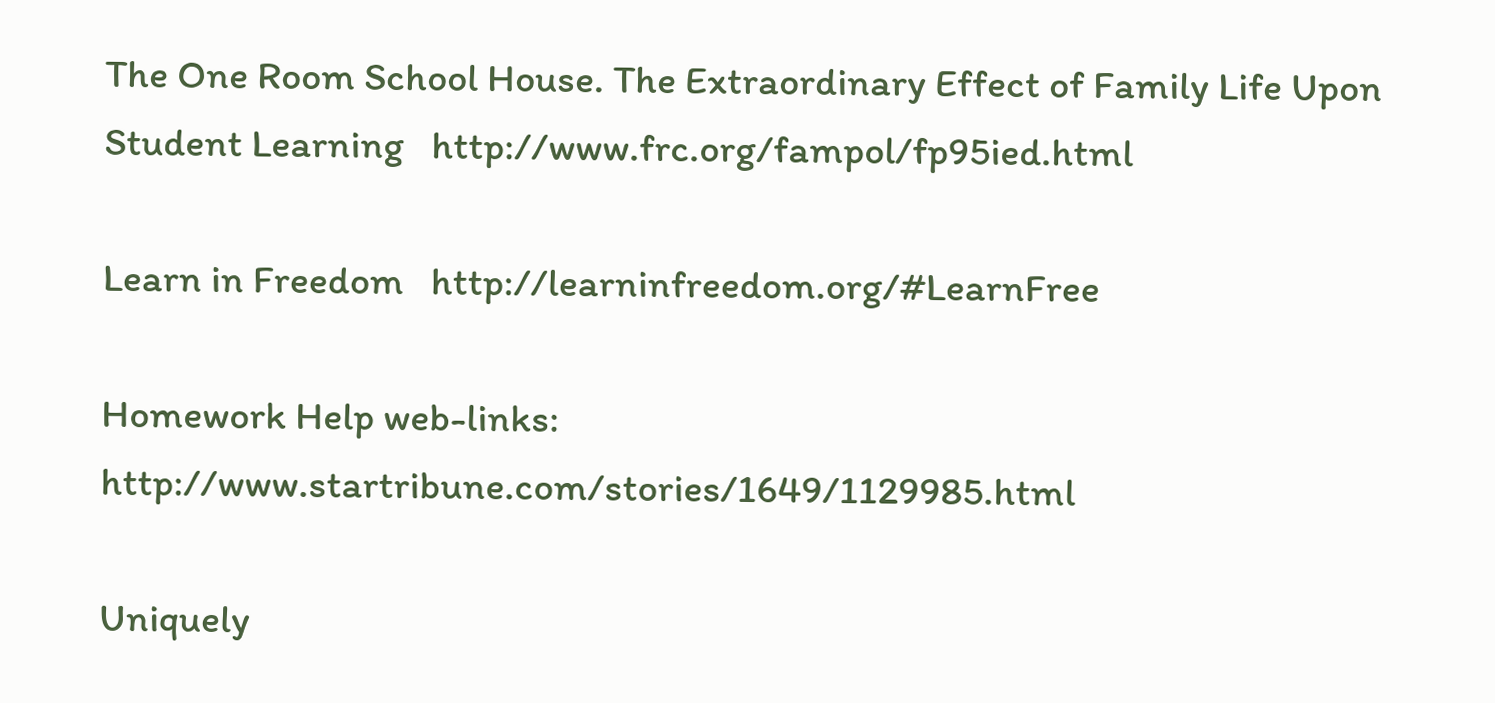The One Room School House. The Extraordinary Effect of Family Life Upon Student Learning   http://www.frc.org/fampol/fp95ied.html

Learn in Freedom   http://learninfreedom.org/#LearnFree

Homework Help web-links: http://www.startribune.com/stories/1649/1129985.html

Uniquely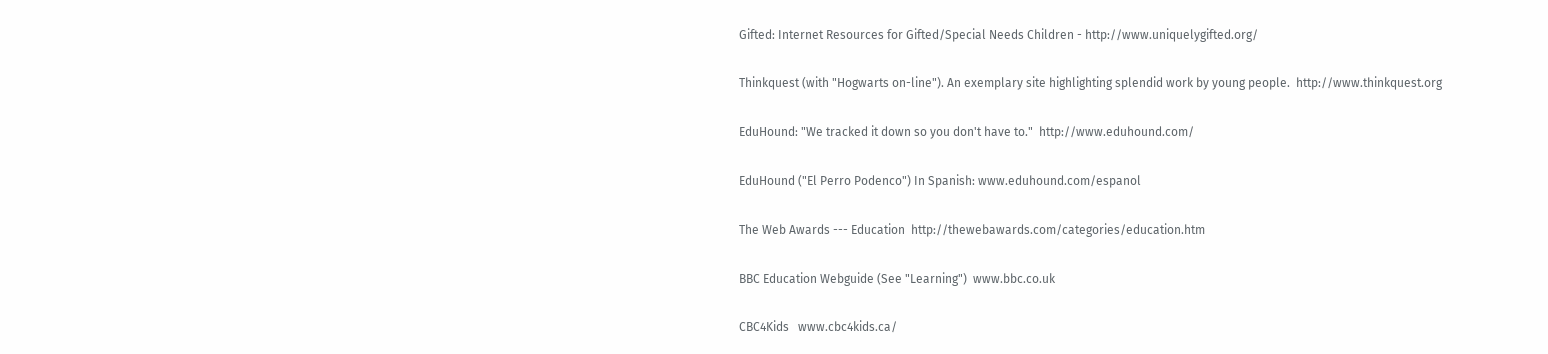Gifted: Internet Resources for Gifted/Special Needs Children - http://www.uniquelygifted.org/

Thinkquest (with "Hogwarts on-line"). An exemplary site highlighting splendid work by young people.  http://www.thinkquest.org

EduHound: "We tracked it down so you don't have to."  http://www.eduhound.com/

EduHound ("El Perro Podenco") In Spanish: www.eduhound.com/espanol

The Web Awards --- Education  http://thewebawards.com/categories/education.htm

BBC Education Webguide (See "Learning")  www.bbc.co.uk

CBC4Kids   www.cbc4kids.ca/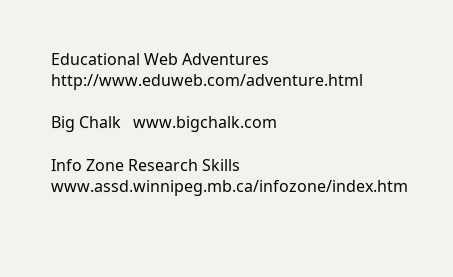Educational Web Adventures  http://www.eduweb.com/adventure.html

Big Chalk   www.bigchalk.com

Info Zone Research Skills  www.assd.winnipeg.mb.ca/infozone/index.htm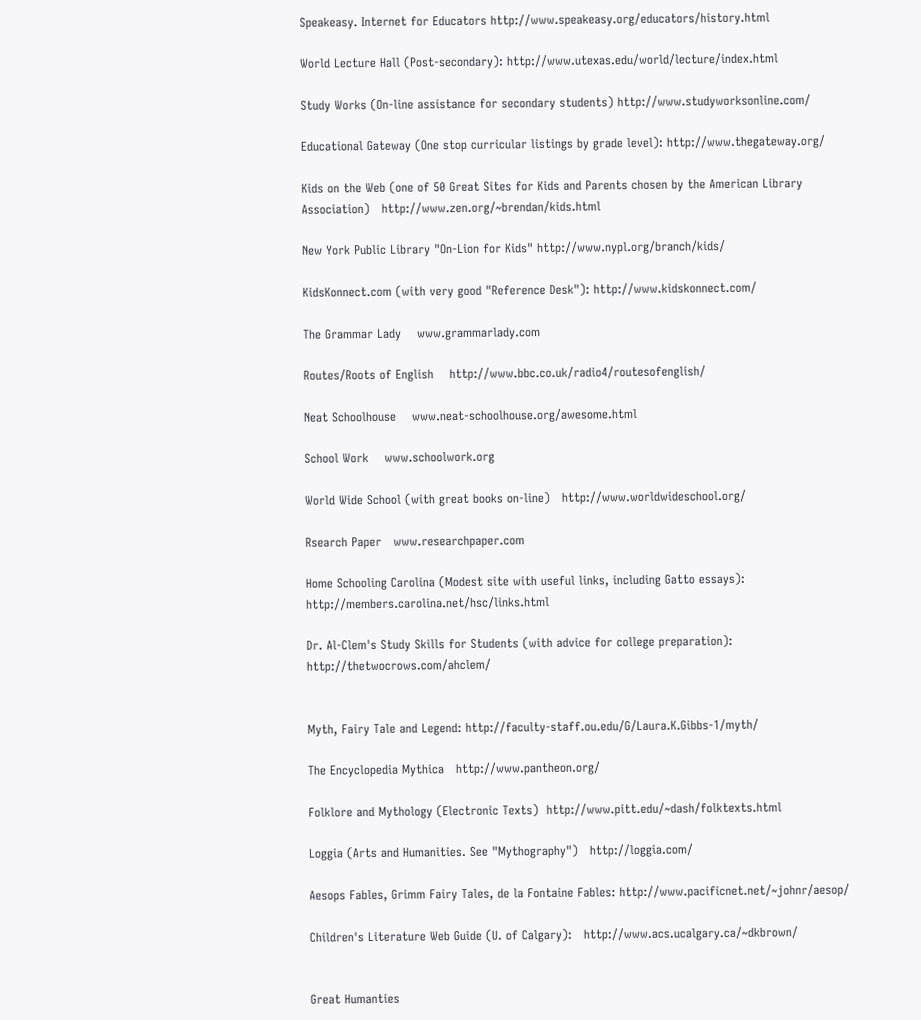Speakeasy. Internet for Educators http://www.speakeasy.org/educators/history.html

World Lecture Hall (Post-secondary): http://www.utexas.edu/world/lecture/index.html

Study Works (On-line assistance for secondary students) http://www.studyworksonline.com/

Educational Gateway (One stop curricular listings by grade level): http://www.thegateway.org/

Kids on the Web (one of 50 Great Sites for Kids and Parents chosen by the American Library Association)   http://www.zen.org/~brendan/kids.html

New York Public Library "On-Lion for Kids" http://www.nypl.org/branch/kids/

KidsKonnect.com (with very good "Reference Desk"): http://www.kidskonnect.com/

The Grammar Lady    www.grammarlady.com

Routes/Roots of English    http://www.bbc.co.uk/radio4/routesofenglish/

Neat Schoolhouse    www.neat-schoolhouse.org/awesome.html

School Work    www.schoolwork.org

World Wide School (with great books on-line)   http://www.worldwideschool.org/

Rsearch Paper   www.researchpaper.com

Home Schooling Carolina (Modest site with useful links, including Gatto essays): http://members.carolina.net/hsc/links.html

Dr. Al-Clem's Study Skills for Students (with advice for college preparation): http://thetwocrows.com/ahclem/


Myth, Fairy Tale and Legend: http://faculty-staff.ou.edu/G/Laura.K.Gibbs-1/myth/

The Encyclopedia Mythica   http://www.pantheon.org/

Folklore and Mythology (Electronic Texts)  http://www.pitt.edu/~dash/folktexts.html

Loggia (Arts and Humanities. See "Mythography")   http://loggia.com/

Aesops Fables, Grimm Fairy Tales, de la Fontaine Fables: http://www.pacificnet.net/~johnr/aesop/

Children's Literature Web Guide (U. of Calgary):   http://www.acs.ucalgary.ca/~dkbrown/


Great Humanties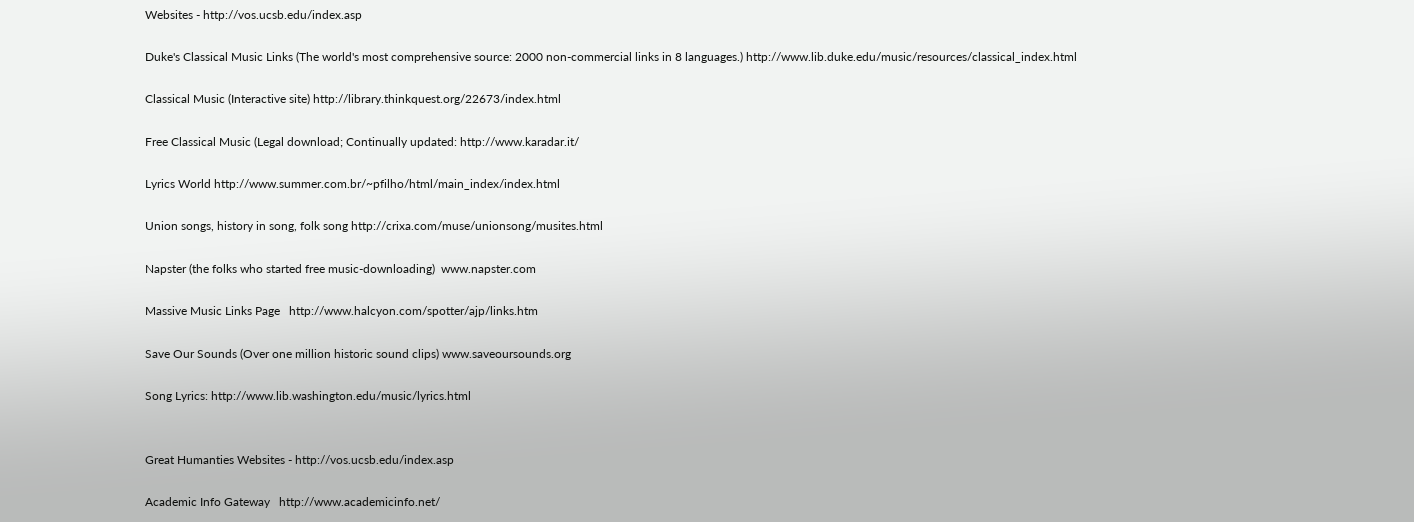Websites - http://vos.ucsb.edu/index.asp

Duke's Classical Music Links (The world's most comprehensive source: 2000 non-commercial links in 8 languages.) http://www.lib.duke.edu/music/resources/classical_index.html

Classical Music (Interactive site) http://library.thinkquest.org/22673/index.html

Free Classical Music (Legal download; Continually updated: http://www.karadar.it/

Lyrics World http://www.summer.com.br/~pfilho/html/main_index/index.html

Union songs, history in song, folk song http://crixa.com/muse/unionsong/musites.html

Napster (the folks who started free music-downloading)  www.napster.com

Massive Music Links Page   http://www.halcyon.com/spotter/ajp/links.htm

Save Our Sounds (Over one million historic sound clips) www.saveoursounds.org

Song Lyrics: http://www.lib.washington.edu/music/lyrics.html


Great Humanties Websites - http://vos.ucsb.edu/index.asp

Academic Info Gateway   http://www.academicinfo.net/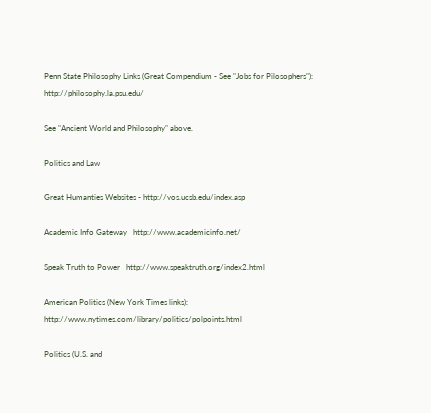Penn State Philosophy Links (Great Compendium - See "Jobs for Pilosophers"): http://philosophy.la.psu.edu/

See "Ancient World and Philosophy" above.

Politics and Law

Great Humanties Websites - http://vos.ucsb.edu/index.asp

Academic Info Gateway   http://www.academicinfo.net/

Speak Truth to Power   http://www.speaktruth.org/index2.html

American Politics (New York Times links): http://www.nytimes.com/library/politics/polpoints.html

Politics (U.S. and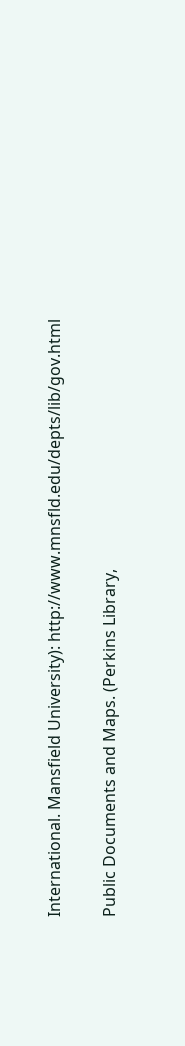International. Mansfield University): http://www.mnsfld.edu/depts/lib/gov.html

Public Documents and Maps. (Perkins Library,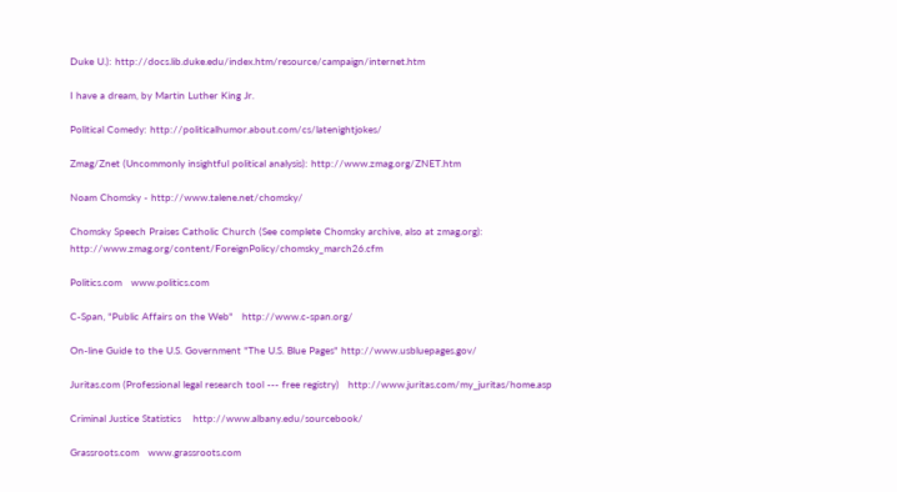Duke U.): http://docs.lib.duke.edu/index.htm/resource/campaign/internet.htm

I have a dream, by Martin Luther King Jr.

Political Comedy: http://politicalhumor.about.com/cs/latenightjokes/

Zmag/Znet (Uncommonly insightful political analysis): http://www.zmag.org/ZNET.htm

Noam Chomsky - http://www.talene.net/chomsky/

Chomsky Speech Praises Catholic Church (See complete Chomsky archive, also at zmag.org): http://www.zmag.org/content/ForeignPolicy/chomsky_march26.cfm

Politics.com   www.politics.com

C-Span, "Public Affairs on the Web"   http://www.c-span.org/

On-line Guide to the U.S. Government "The U.S. Blue Pages" http://www.usbluepages.gov/

Juritas.com (Professional legal research tool --- free registry)   http://www.juritas.com/my_juritas/home.asp

Criminal Justice Statistics    http://www.albany.edu/sourcebook/

Grassroots.com   www.grassroots.com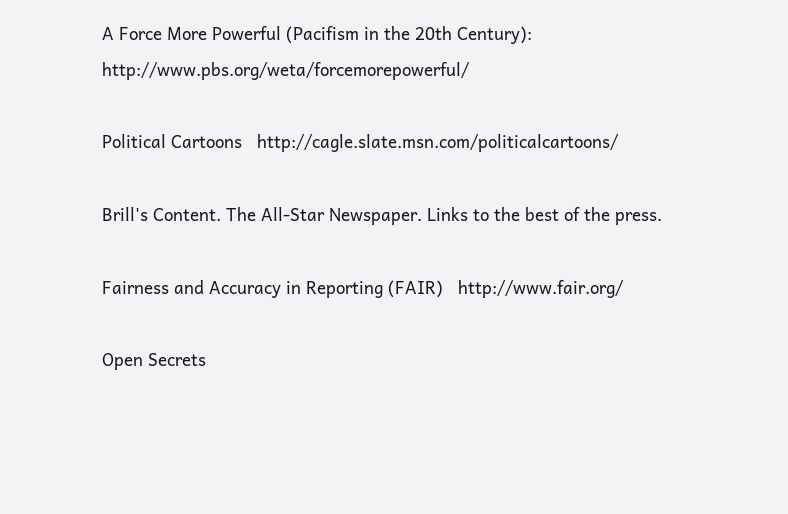A Force More Powerful (Pacifism in the 20th Century): http://www.pbs.org/weta/forcemorepowerful/

Political Cartoons   http://cagle.slate.msn.com/politicalcartoons/

Brill's Content. The All-Star Newspaper. Links to the best of the press.

Fairness and Accuracy in Reporting (FAIR)   http://www.fair.org/

Open Secrets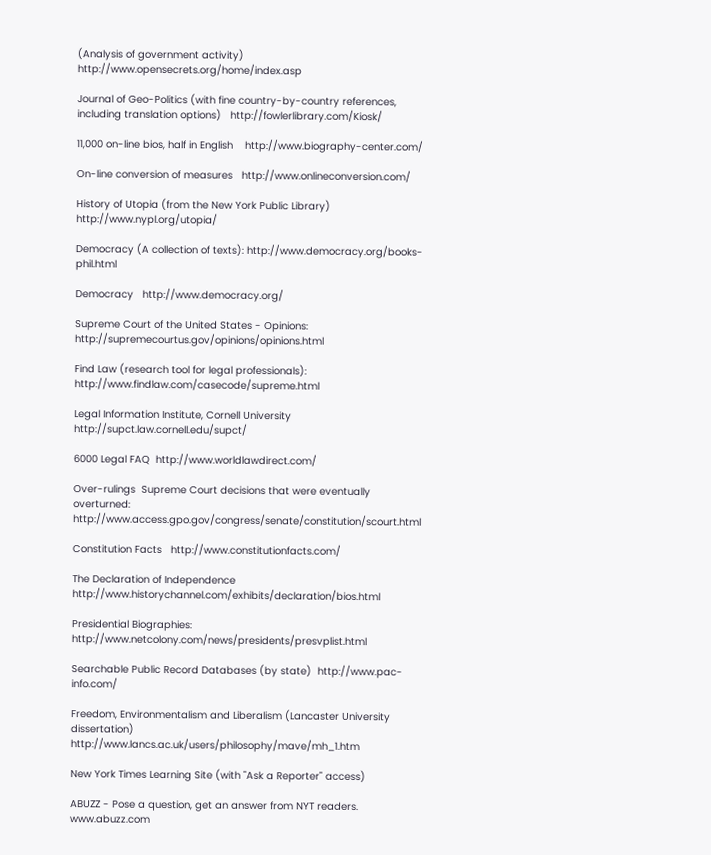(Analysis of government activity) http://www.opensecrets.org/home/index.asp

Journal of Geo-Politics (with fine country-by-country references, including translation options)   http://fowlerlibrary.com/Kiosk/

11,000 on-line bios, half in English    http://www.biography-center.com/

On-line conversion of measures   http://www.onlineconversion.com/

History of Utopia (from the New York Public Library) http://www.nypl.org/utopia/

Democracy (A collection of texts): http://www.democracy.org/books-phil.html

Democracy   http://www.democracy.org/

Supreme Court of the United States - Opinions: http://supremecourtus.gov/opinions/opinions.html

Find Law (research tool for legal professionals): http://www.findlaw.com/casecode/supreme.html

Legal Information Institute, Cornell University   http://supct.law.cornell.edu/supct/

6000 Legal FAQ  http://www.worldlawdirect.com/

Over-rulings  Supreme Court decisions that were eventually overturned: http://www.access.gpo.gov/congress/senate/constitution/scourt.html

Constitution Facts   http://www.constitutionfacts.com/

The Declaration of Independence http://www.historychannel.com/exhibits/declaration/bios.html

Presidential Biographies: http://www.netcolony.com/news/presidents/presvplist.html

Searchable Public Record Databases (by state)  http://www.pac-info.com/

Freedom, Environmentalism and Liberalism (Lancaster University dissertation) http://www.lancs.ac.uk/users/philosophy/mave/mh_1.htm

New York Times Learning Site (with "Ask a Reporter" access)

ABUZZ - Pose a question, get an answer from NYT readers.   www.abuzz.com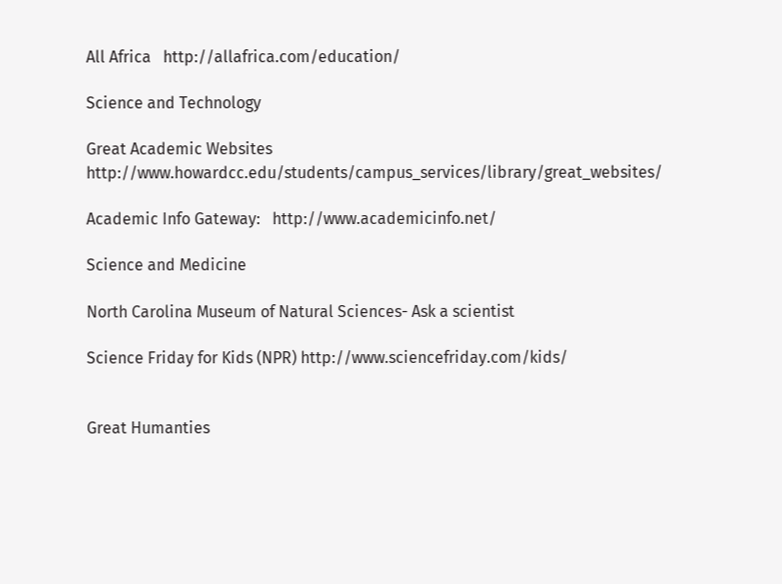All Africa   http://allafrica.com/education/

Science and Technology

Great Academic Websites http://www.howardcc.edu/students/campus_services/library/great_websites/

Academic Info Gateway:   http://www.academicinfo.net/

Science and Medicine

North Carolina Museum of Natural Sciences- Ask a scientist

Science Friday for Kids (NPR) http://www.sciencefriday.com/kids/


Great Humanties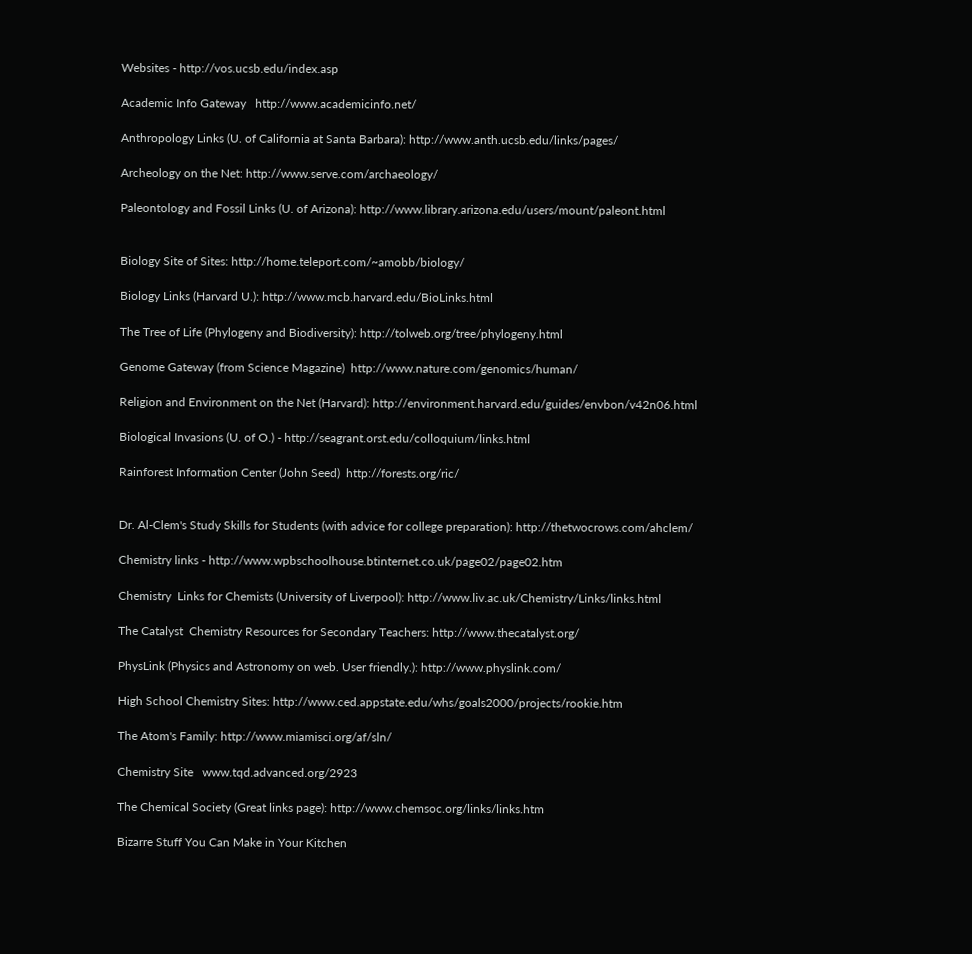Websites - http://vos.ucsb.edu/index.asp

Academic Info Gateway   http://www.academicinfo.net/

Anthropology Links (U. of California at Santa Barbara): http://www.anth.ucsb.edu/links/pages/

Archeology on the Net: http://www.serve.com/archaeology/

Paleontology and Fossil Links (U. of Arizona): http://www.library.arizona.edu/users/mount/paleont.html


Biology Site of Sites: http://home.teleport.com/~amobb/biology/

Biology Links (Harvard U.): http://www.mcb.harvard.edu/BioLinks.html

The Tree of Life (Phylogeny and Biodiversity): http://tolweb.org/tree/phylogeny.html

Genome Gateway (from Science Magazine)  http://www.nature.com/genomics/human/

Religion and Environment on the Net (Harvard): http://environment.harvard.edu/guides/envbon/v42n06.html

Biological Invasions (U. of O.) - http://seagrant.orst.edu/colloquium/links.html

Rainforest Information Center (John Seed)  http://forests.org/ric/


Dr. Al-Clem's Study Skills for Students (with advice for college preparation): http://thetwocrows.com/ahclem/

Chemistry links - http://www.wpbschoolhouse.btinternet.co.uk/page02/page02.htm

Chemistry  Links for Chemists (University of Liverpool): http://www.liv.ac.uk/Chemistry/Links/links.html

The Catalyst  Chemistry Resources for Secondary Teachers: http://www.thecatalyst.org/

PhysLink (Physics and Astronomy on web. User friendly.): http://www.physlink.com/

High School Chemistry Sites: http://www.ced.appstate.edu/whs/goals2000/projects/rookie.htm

The Atom's Family: http://www.miamisci.org/af/sln/

Chemistry Site   www.tqd.advanced.org/2923

The Chemical Society (Great links page): http://www.chemsoc.org/links/links.htm

Bizarre Stuff You Can Make in Your Kitchen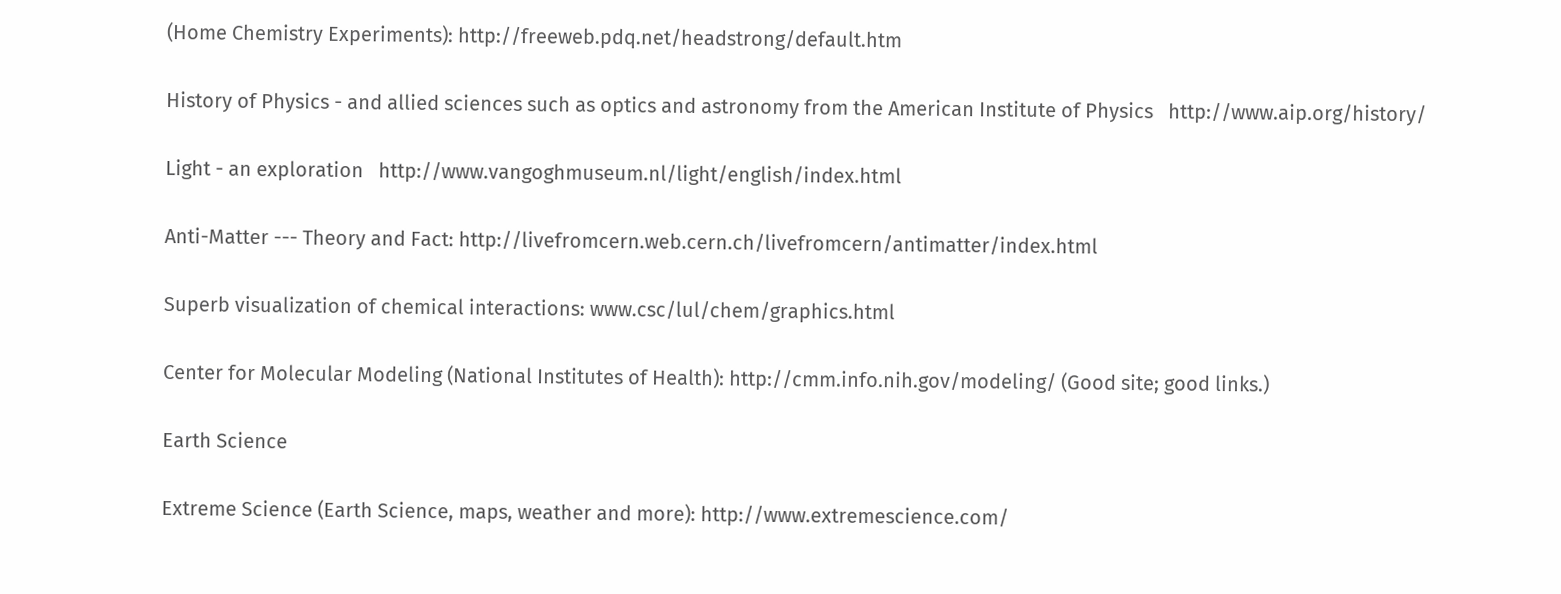(Home Chemistry Experiments): http://freeweb.pdq.net/headstrong/default.htm

History of Physics - and allied sciences such as optics and astronomy from the American Institute of Physics   http://www.aip.org/history/

Light - an exploration   http://www.vangoghmuseum.nl/light/english/index.html

Anti-Matter --- Theory and Fact: http://livefromcern.web.cern.ch/livefromcern/antimatter/index.html

Superb visualization of chemical interactions: www.csc/lul/chem/graphics.html

Center for Molecular Modeling (National Institutes of Health): http://cmm.info.nih.gov/modeling/ (Good site; good links.)

Earth Science

Extreme Science (Earth Science, maps, weather and more): http://www.extremescience.com/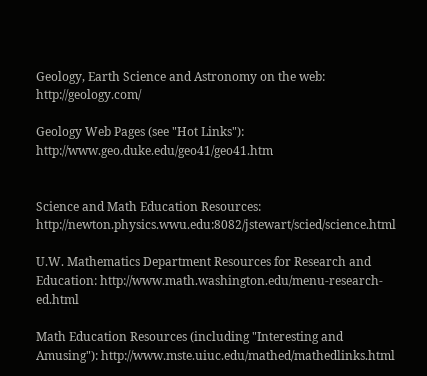Geology, Earth Science and Astronomy on the web: http://geology.com/

Geology Web Pages (see "Hot Links"): http://www.geo.duke.edu/geo41/geo41.htm


Science and Math Education Resources: http://newton.physics.wwu.edu:8082/jstewart/scied/science.html

U.W. Mathematics Department Resources for Research and Education: http://www.math.washington.edu/menu-research-ed.html

Math Education Resources (including "Interesting and Amusing"): http://www.mste.uiuc.edu/mathed/mathedlinks.html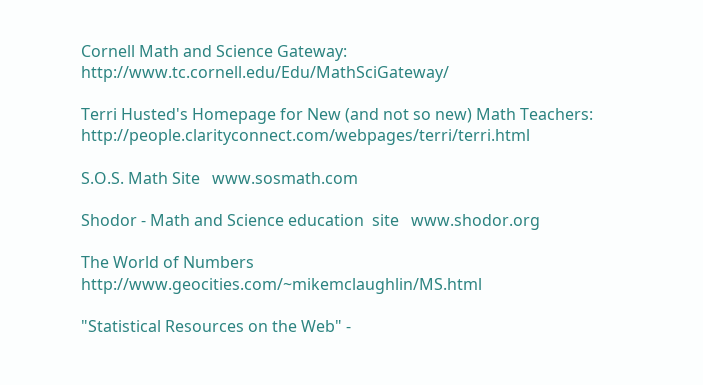Cornell Math and Science Gateway: http://www.tc.cornell.edu/Edu/MathSciGateway/

Terri Husted's Homepage for New (and not so new) Math Teachers: http://people.clarityconnect.com/webpages/terri/terri.html

S.O.S. Math Site   www.sosmath.com

Shodor - Math and Science education  site   www.shodor.org

The World of Numbers http://www.geocities.com/~mikemclaughlin/MS.html

"Statistical Resources on the Web" -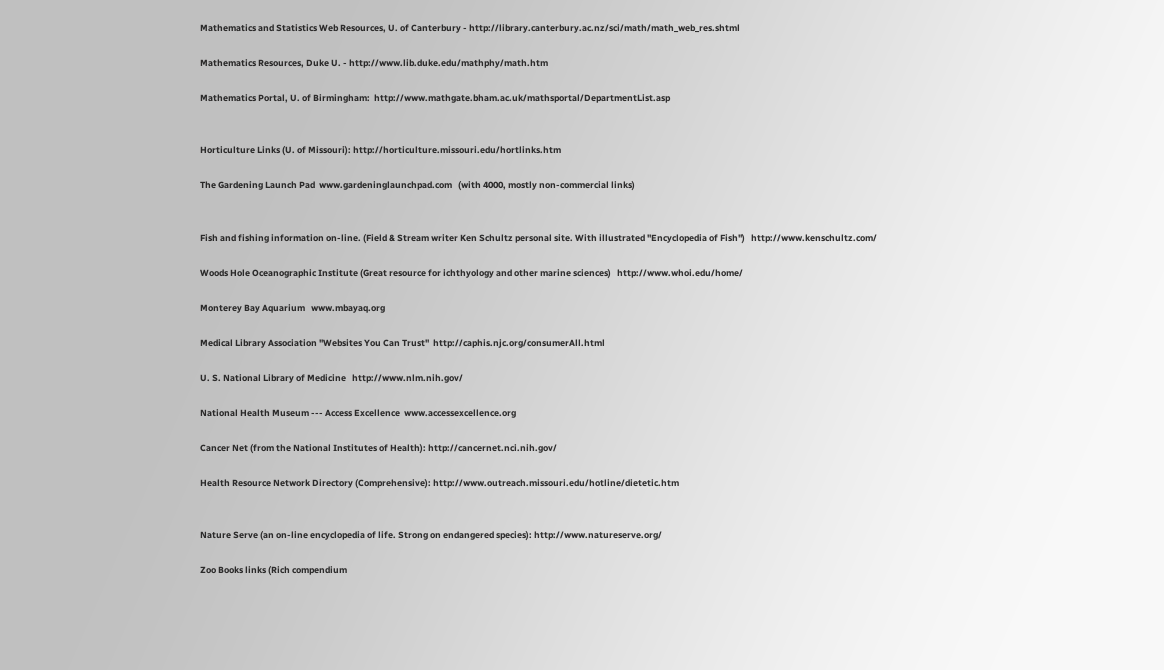Mathematics and Statistics Web Resources, U. of Canterbury - http://library.canterbury.ac.nz/sci/math/math_web_res.shtml

Mathematics Resources, Duke U. - http://www.lib.duke.edu/mathphy/math.htm

Mathematics Portal, U. of Birmingham:  http://www.mathgate.bham.ac.uk/mathsportal/DepartmentList.asp


Horticulture Links (U. of Missouri): http://horticulture.missouri.edu/hortlinks.htm

The Gardening Launch Pad  www.gardeninglaunchpad.com   (with 4000, mostly non-commercial links)


Fish and fishing information on-line. (Field & Stream writer Ken Schultz personal site. With illustrated "Encyclopedia of Fish")   http://www.kenschultz.com/

Woods Hole Oceanographic Institute (Great resource for ichthyology and other marine sciences)   http://www.whoi.edu/home/

Monterey Bay Aquarium   www.mbayaq.org

Medical Library Association "Websites You Can Trust"  http://caphis.njc.org/consumerAll.html

U. S. National Library of Medicine   http://www.nlm.nih.gov/

National Health Museum --- Access Excellence  www.accessexcellence.org

Cancer Net (from the National Institutes of Health): http://cancernet.nci.nih.gov/

Health Resource Network Directory (Comprehensive): http://www.outreach.missouri.edu/hotline/dietetic.htm


Nature Serve (an on-line encyclopedia of life. Strong on endangered species): http://www.natureserve.org/

Zoo Books links (Rich compendium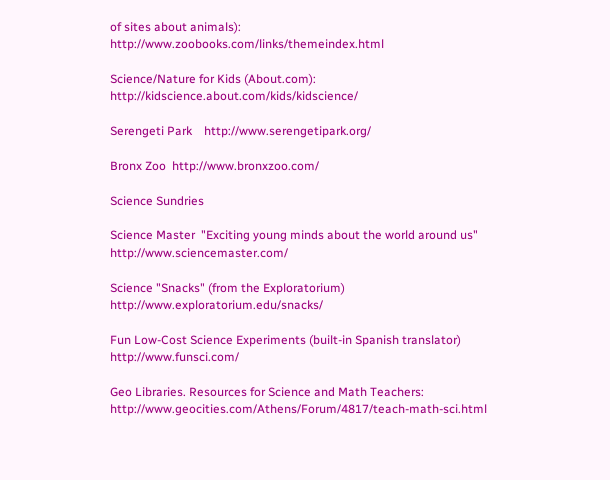of sites about animals): http://www.zoobooks.com/links/themeindex.html

Science/Nature for Kids (About.com): http://kidscience.about.com/kids/kidscience/

Serengeti Park    http://www.serengetipark.org/

Bronx Zoo  http://www.bronxzoo.com/

Science Sundries

Science Master  "Exciting young minds about the world around us"  http://www.sciencemaster.com/

Science "Snacks" (from the Exploratorium)  http://www.exploratorium.edu/snacks/

Fun Low-Cost Science Experiments (built-in Spanish translator) http://www.funsci.com/

Geo Libraries. Resources for Science and Math Teachers: http://www.geocities.com/Athens/Forum/4817/teach-math-sci.html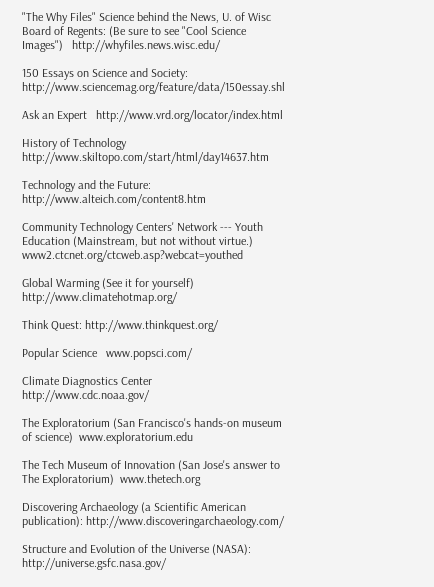"The Why Files" Science behind the News, U. of Wisc Board of Regents: (Be sure to see "Cool Science Images")   http://whyfiles.news.wisc.edu/

150 Essays on Science and Society: http://www.sciencemag.org/feature/data/150essay.shl

Ask an Expert   http://www.vrd.org/locator/index.html

History of Technology   http://www.skiltopo.com/start/html/day14637.htm

Technology and the Future: http://www.alteich.com/content8.htm

Community Technology Centers' Network --- Youth Education (Mainstream, but not without virtue.) www2.ctcnet.org/ctcweb.asp?webcat=youthed

Global Warming (See it for yourself)  http://www.climatehotmap.org/

Think Quest: http://www.thinkquest.org/

Popular Science   www.popsci.com/

Climate Diagnostics Center   http://www.cdc.noaa.gov/

The Exploratorium (San Francisco's hands-on museum of science)  www.exploratorium.edu

The Tech Museum of Innovation (San Jose's answer to The Exploratorium)  www.thetech.org

Discovering Archaeology (a Scientific American publication): http://www.discoveringarchaeology.com/

Structure and Evolution of the Universe (NASA): http://universe.gsfc.nasa.gov/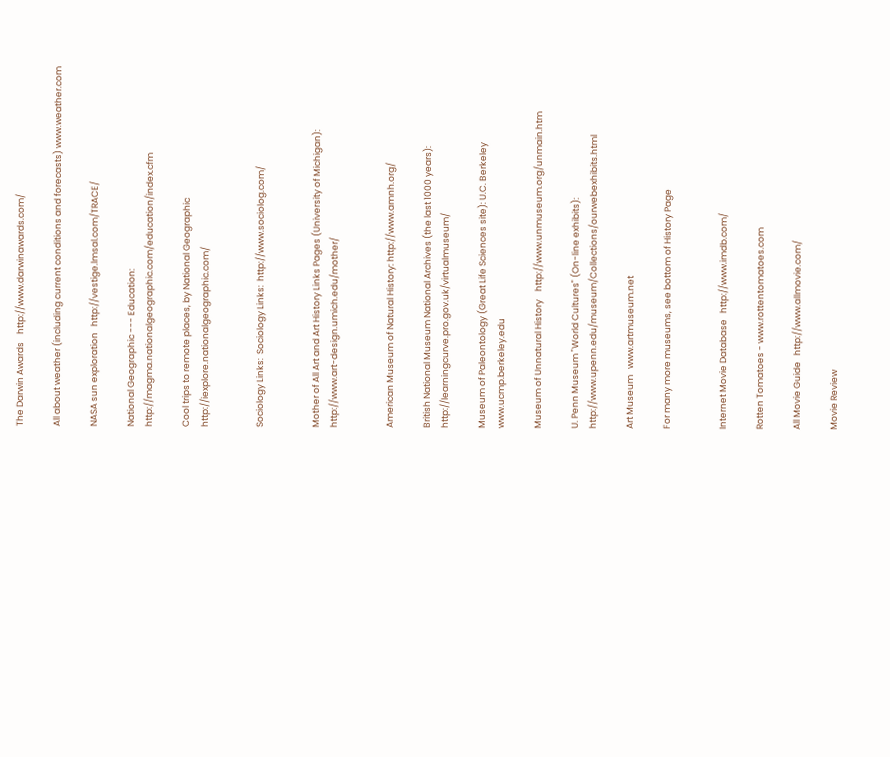The Darwin Awards    http://www.darwinawards.com/

All about weather (including current conditions and forecasts) www.weather.com

NASA sun exploration   http://vestige.lmsal.com/TRACE/

National Geographic --- Education:   http://magma.nationalgeographic.com/education/index.cfm

Cool trips to remote places, by National Geographic   http://iexplore.nationalgeographic.com/


Sociology Links:  Sociology Links:  http://www.sociolog.com/


Mother of All Art and Art History Links Pages (University of Michigan): http://www.art-design.umich.edu/mother/


American Museum of Natural History: http://www.amnh.org/

British National Museum National Archives (the last 1000 years): http://learningcurve.pro.gov.uk/virtualmuseum/

Museum of Paleontology (Great Life Sciences site): U.C. Berkeley www.ucmp.berkeley.edu

Museum of Unnatural History    http://www.unmuseum.org/unmain.htm

U. Penn Museum "World Cultures" (On-line exhibits): http://www.upenn.edu/museum/Collections/ourwebexhibits.html

Art Museum   www.artmuseum.net

For many more museums, see bottom of History Page


Internet Movie Database   http://www.imdb.com/

Rotten Tomatoes - www.rottentomatoes.com

All Movie Guide   http://www.allmovie.com/

Movie Review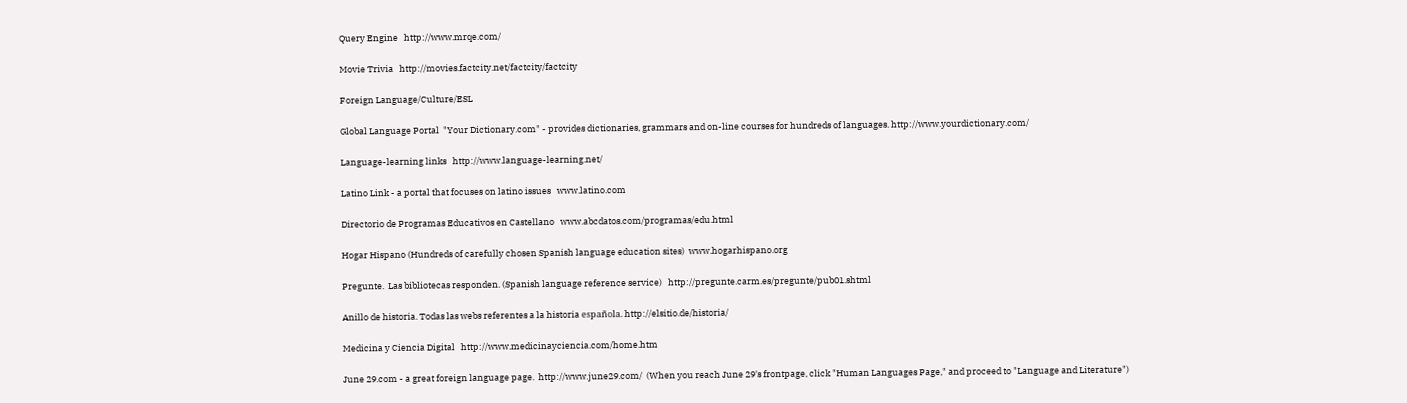Query Engine   http://www.mrqe.com/

Movie Trivia   http://movies.factcity.net/factcity/factcity

Foreign Language/Culture/ESL

Global Language Portal  "Your Dictionary.com" - provides dictionaries, grammars and on-line courses for hundreds of languages. http://www.yourdictionary.com/

Language-learning links   http://www.language-learning.net/

Latino Link - a portal that focuses on latino issues   www.latino.com

Directorio de Programas Educativos en Castellano   www.abcdatos.com/programas/edu.html

Hogar Hispano (Hundreds of carefully chosen Spanish language education sites)  www.hogarhispano.org

Pregunte.  Las bibliotecas responden. (Spanish language reference service)   http://pregunte.carm.es/pregunte/pub01.shtml

Anillo de historia. Todas las webs referentes a la historia española. http://elsitio.de/historia/

Medicina y Ciencia Digital   http://www.medicinayciencia.com/home.htm

June 29.com - a great foreign language page.  http://www.june29.com/  (When you reach June 29's frontpage, click "Human Languages Page," and proceed to "Language and Literature")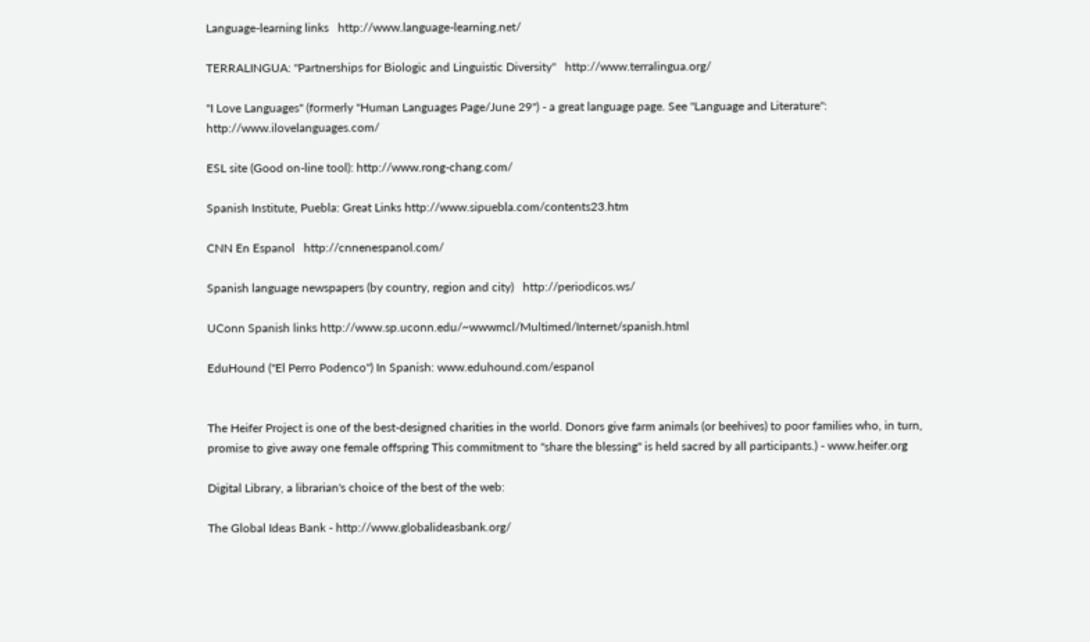Language-learning links   http://www.language-learning.net/

TERRALINGUA: "Partnerships for Biologic and Linguistic Diversity"   http://www.terralingua.org/

"I Love Languages" (formerly "Human Languages Page/June 29") - a great language page. See "Language and Literature": http://www.ilovelanguages.com/

ESL site (Good on-line tool): http://www.rong-chang.com/

Spanish Institute, Puebla: Great Links http://www.sipuebla.com/contents23.htm

CNN En Espanol   http://cnnenespanol.com/

Spanish language newspapers (by country, region and city)   http://periodicos.ws/

UConn Spanish links http://www.sp.uconn.edu/~wwwmcl/Multimed/Internet/spanish.html

EduHound ("El Perro Podenco") In Spanish: www.eduhound.com/espanol


The Heifer Project is one of the best-designed charities in the world. Donors give farm animals (or beehives) to poor families who, in turn, promise to give away one female offspring This commitment to "share the blessing" is held sacred by all participants.) - www.heifer.org

Digital Library, a librarian's choice of the best of the web:

The Global Ideas Bank - http://www.globalideasbank.org/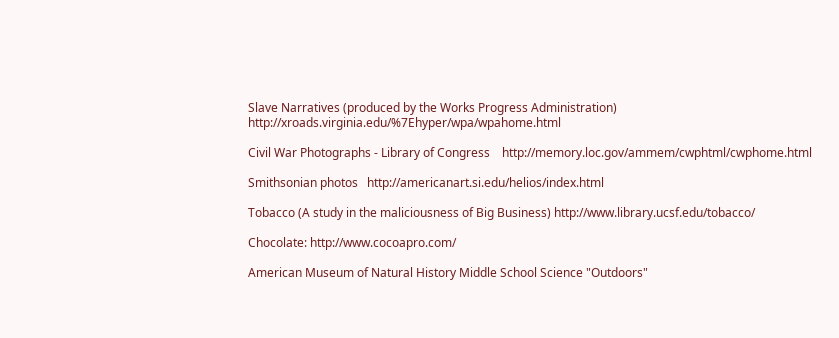Slave Narratives (produced by the Works Progress Administration)  http://xroads.virginia.edu/%7Ehyper/wpa/wpahome.html

Civil War Photographs - Library of Congress    http://memory.loc.gov/ammem/cwphtml/cwphome.html

Smithsonian photos   http://americanart.si.edu/helios/index.html

Tobacco (A study in the maliciousness of Big Business) http://www.library.ucsf.edu/tobacco/

Chocolate: http://www.cocoapro.com/

American Museum of Natural History Middle School Science "Outdoors"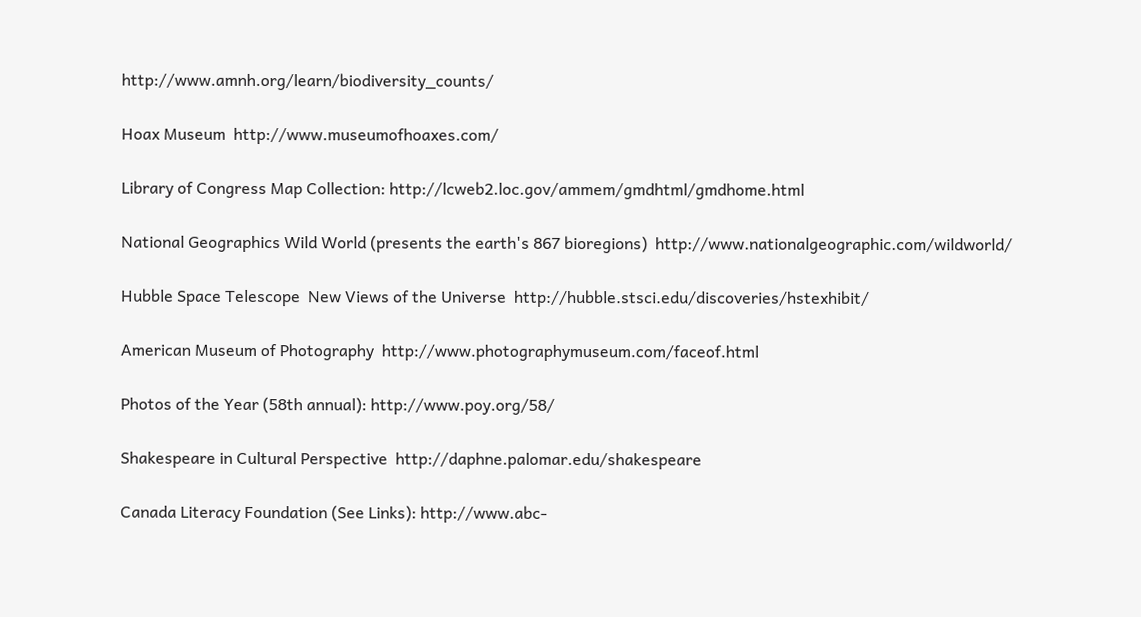http://www.amnh.org/learn/biodiversity_counts/

Hoax Museum  http://www.museumofhoaxes.com/

Library of Congress Map Collection: http://lcweb2.loc.gov/ammem/gmdhtml/gmdhome.html

National Geographics Wild World (presents the earth's 867 bioregions)  http://www.nationalgeographic.com/wildworld/

Hubble Space Telescope  New Views of the Universe  http://hubble.stsci.edu/discoveries/hstexhibit/

American Museum of Photography  http://www.photographymuseum.com/faceof.html

Photos of the Year (58th annual): http://www.poy.org/58/

Shakespeare in Cultural Perspective  http://daphne.palomar.edu/shakespeare

Canada Literacy Foundation (See Links): http://www.abc-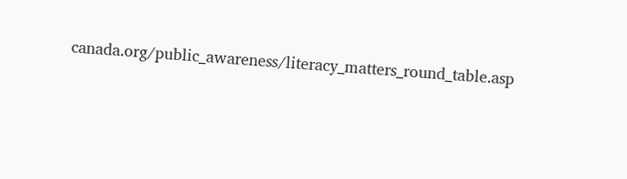canada.org/public_awareness/literacy_matters_round_table.asp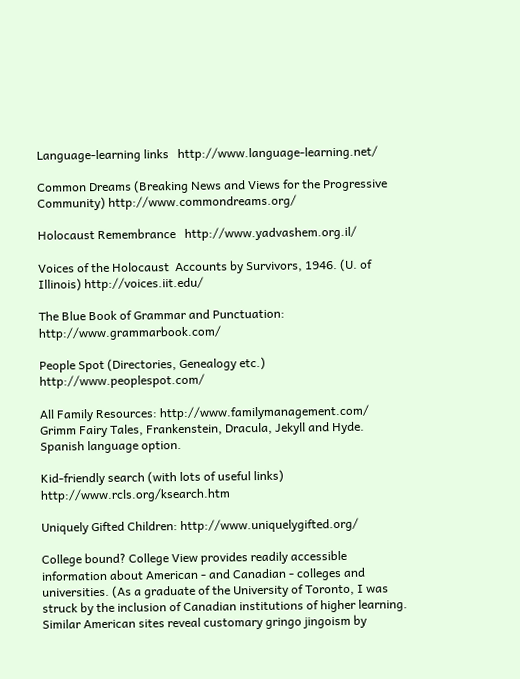Language-learning links   http://www.language-learning.net/

Common Dreams (Breaking News and Views for the Progressive Community) http://www.commondreams.org/

Holocaust Remembrance   http://www.yadvashem.org.il/

Voices of the Holocaust  Accounts by Survivors, 1946. (U. of Illinois) http://voices.iit.edu/

The Blue Book of Grammar and Punctuation: http://www.grammarbook.com/

People Spot (Directories, Genealogy etc.)  http://www.peoplespot.com/

All Family Resources: http://www.familymanagement.com/ Grimm Fairy Tales, Frankenstein, Dracula, Jekyll and Hyde. Spanish language option.

Kid-friendly search (with lots of useful links) http://www.rcls.org/ksearch.htm

Uniquely Gifted Children: http://www.uniquelygifted.org/

College bound? College View provides readily accessible information about American - and Canadian - colleges and universities. (As a graduate of the University of Toronto, I was struck by the inclusion of Canadian institutions of higher learning. Similar American sites reveal customary gringo jingoism by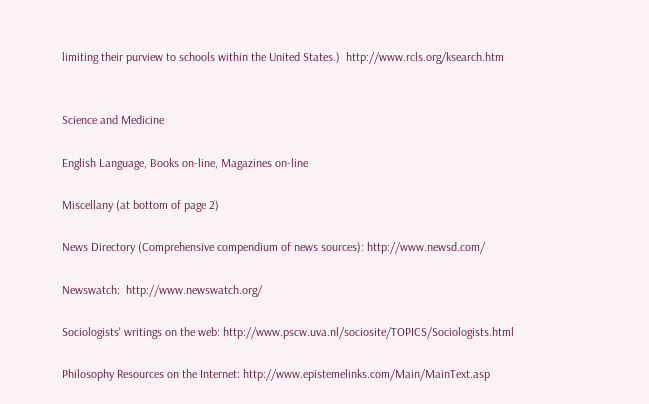limiting their purview to schools within the United States.)  http://www.rcls.org/ksearch.htm


Science and Medicine

English Language, Books on-line, Magazines on-line

Miscellany (at bottom of page 2)

News Directory (Comprehensive compendium of news sources): http://www.newsd.com/

Newswatch:  http://www.newswatch.org/

Sociologists' writings on the web: http://www.pscw.uva.nl/sociosite/TOPICS/Sociologists.html

Philosophy Resources on the Internet: http://www.epistemelinks.com/Main/MainText.asp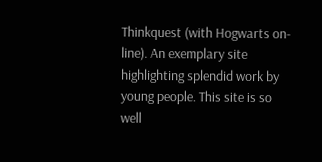Thinkquest (with Hogwarts on-line). An exemplary site highlighting splendid work by young people. This site is so well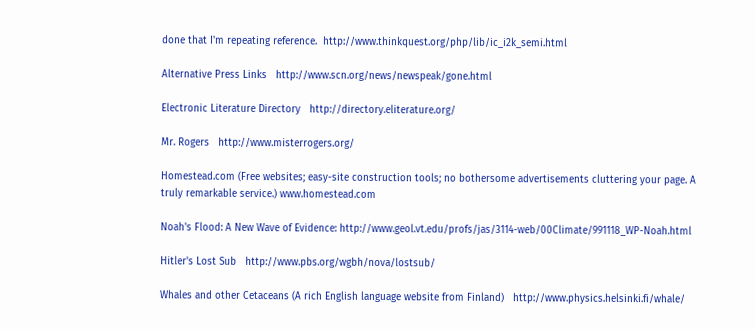done that I'm repeating reference.  http://www.thinkquest.org/php/lib/ic_i2k_semi.html

Alternative Press Links   http://www.scn.org/news/newspeak/gone.html

Electronic Literature Directory   http://directory.eliterature.org/

Mr. Rogers   http://www.misterrogers.org/

Homestead.com (Free websites; easy-site construction tools; no bothersome advertisements cluttering your page. A truly remarkable service.) www.homestead.com

Noah's Flood: A New Wave of Evidence: http://www.geol.vt.edu/profs/jas/3114-web/00Climate/991118_WP-Noah.html

Hitler's Lost Sub   http://www.pbs.org/wgbh/nova/lostsub/

Whales and other Cetaceans (A rich English language website from Finland)   http://www.physics.helsinki.fi/whale/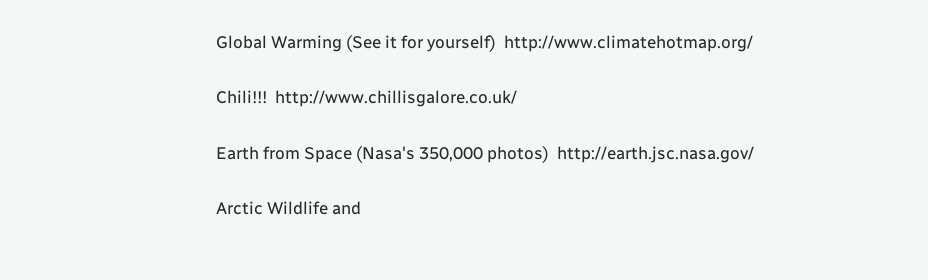Global Warming (See it for yourself)  http://www.climatehotmap.org/

Chili!!!  http://www.chillisgalore.co.uk/

Earth from Space (Nasa's 350,000 photos)  http://earth.jsc.nasa.gov/

Arctic Wildlife and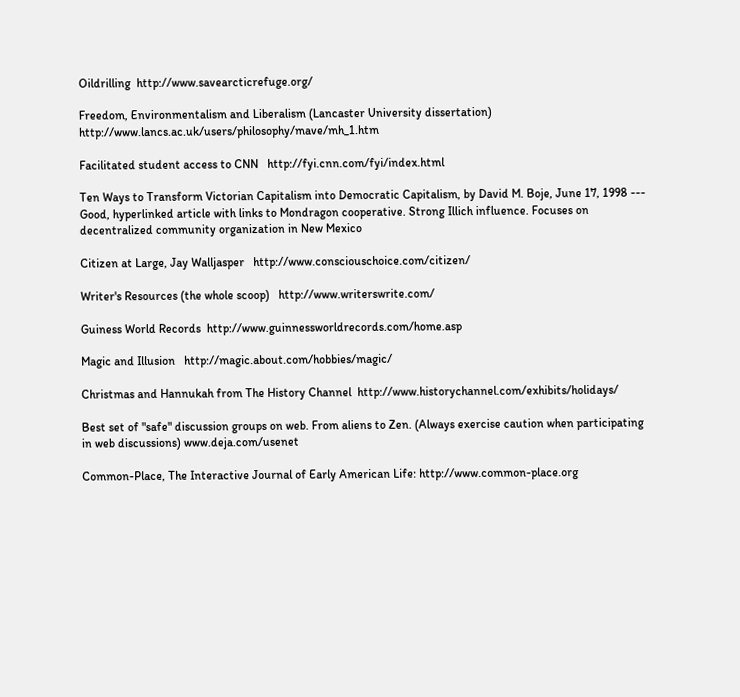Oildrilling  http://www.savearcticrefuge.org/

Freedom, Environmentalism and Liberalism (Lancaster University dissertation) http://www.lancs.ac.uk/users/philosophy/mave/mh_1.htm

Facilitated student access to CNN   http://fyi.cnn.com/fyi/index.html

Ten Ways to Transform Victorian Capitalism into Democratic Capitalism, by David M. Boje, June 17, 1998 --- Good, hyperlinked article with links to Mondragon cooperative. Strong Illich influence. Focuses on decentralized community organization in New Mexico

Citizen at Large, Jay Walljasper   http://www.consciouschoice.com/citizen/

Writer's Resources (the whole scoop)   http://www.writerswrite.com/

Guiness World Records  http://www.guinnessworldrecords.com/home.asp

Magic and Illusion   http://magic.about.com/hobbies/magic/

Christmas and Hannukah from The History Channel  http://www.historychannel.com/exhibits/holidays/

Best set of "safe" discussion groups on web. From aliens to Zen. (Always exercise caution when participating in web discussions) www.deja.com/usenet

Common-Place, The Interactive Journal of Early American Life: http://www.common-place.org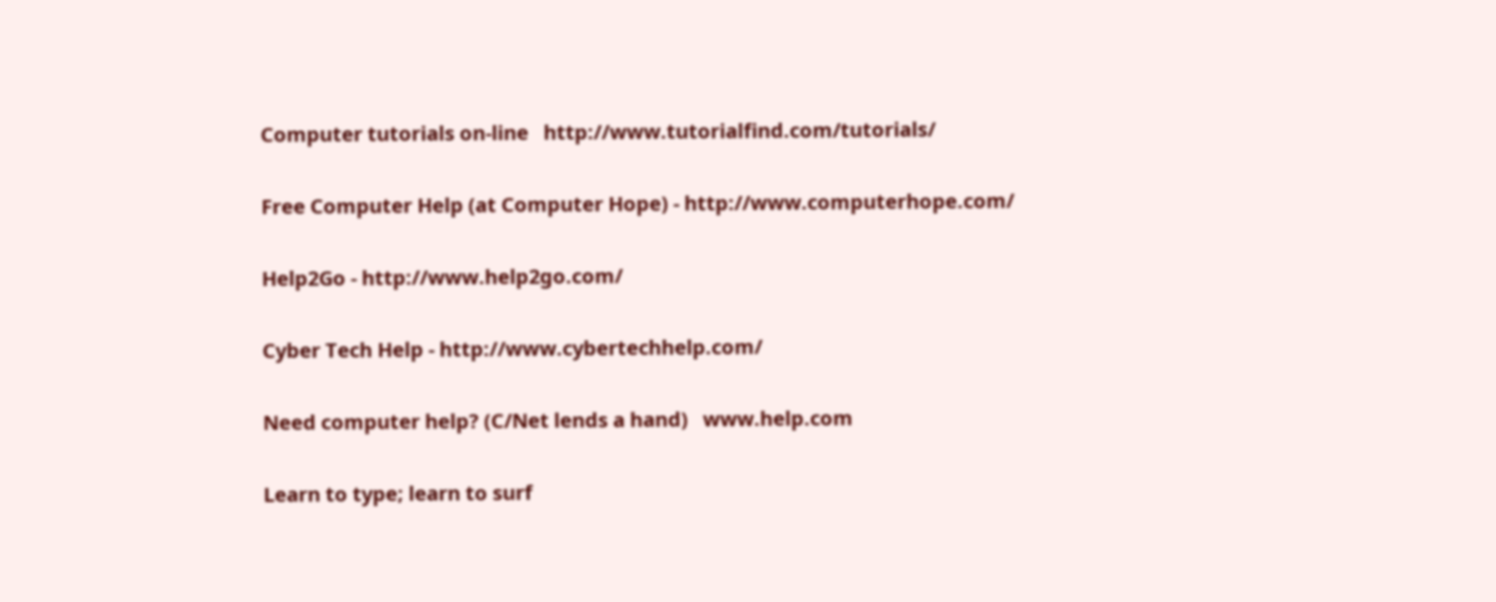Computer tutorials on-line   http://www.tutorialfind.com/tutorials/

Free Computer Help (at Computer Hope) - http://www.computerhope.com/

Help2Go - http://www.help2go.com/

Cyber Tech Help - http://www.cybertechhelp.com/

Need computer help? (C/Net lends a hand)   www.help.com

Learn to type; learn to surf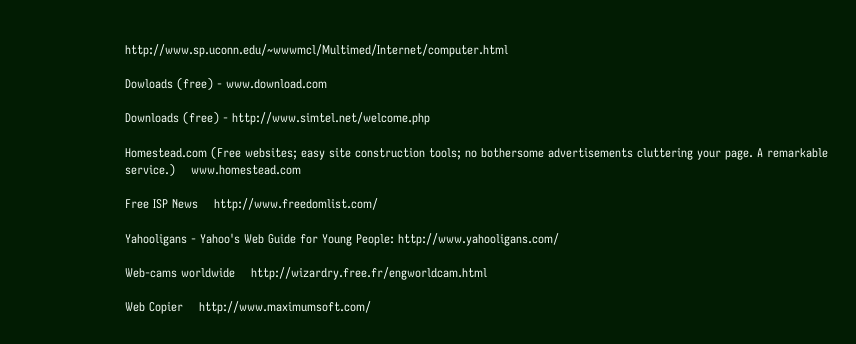http://www.sp.uconn.edu/~wwwmcl/Multimed/Internet/computer.html

Dowloads (free) - www.download.com

Downloads (free) - http://www.simtel.net/welcome.php

Homestead.com (Free websites; easy site construction tools; no bothersome advertisements cluttering your page. A remarkable service.)    www.homestead.com

Free ISP News    http://www.freedomlist.com/

Yahooligans - Yahoo's Web Guide for Young People: http://www.yahooligans.com/

Web-cams worldwide    http://wizardry.free.fr/engworldcam.html

Web Copier    http://www.maximumsoft.com/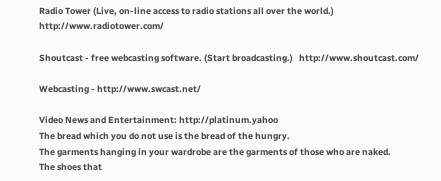Radio Tower (Live, on-line access to radio stations all over the world.)    http://www.radiotower.com/

Shoutcast - free webcasting software. (Start broadcasting.)   http://www.shoutcast.com/

Webcasting - http://www.swcast.net/

Video News and Entertainment: http://platinum.yahoo
The bread which you do not use is the bread of the hungry.
The garments hanging in your wardrobe are the garments of those who are naked.
The shoes that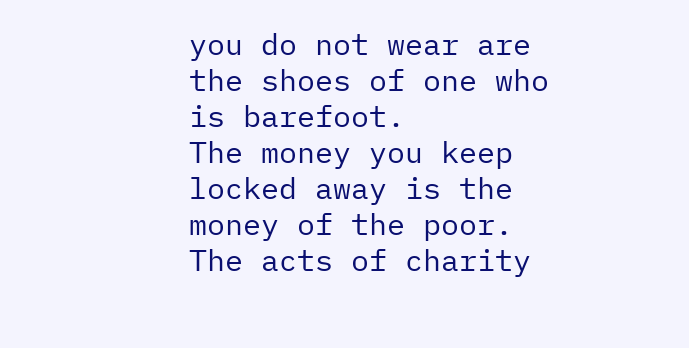you do not wear are the shoes of one who is barefoot.
The money you keep locked away is the money of the poor.
The acts of charity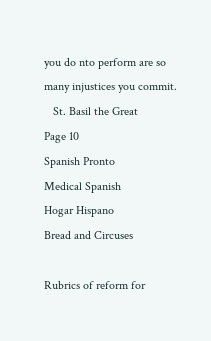you do nto perform are so many injustices you commit.
   St. Basil the Great
Page 10
Spanish Pronto
Medical Spanish
Hogar Hispano
Bread and Circuses

Rubrics of reform for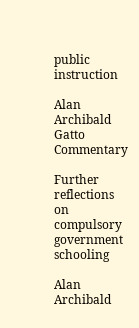public instruction

Alan Archibald
Gatto Commentary

Further reflections
on compulsory government schooling

Alan Archibald